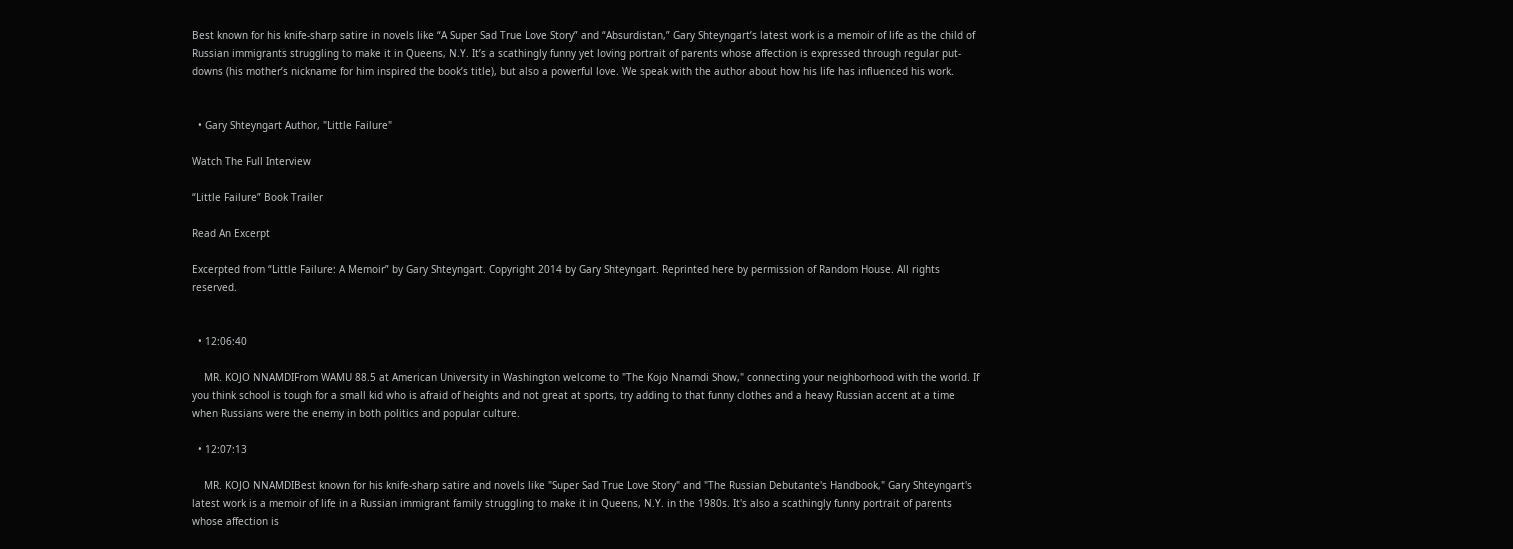Best known for his knife-sharp satire in novels like “A Super Sad True Love Story” and “Absurdistan,” Gary Shteyngart’s latest work is a memoir of life as the child of Russian immigrants struggling to make it in Queens, N.Y. It’s a scathingly funny yet loving portrait of parents whose affection is expressed through regular put-downs (his mother’s nickname for him inspired the book’s title), but also a powerful love. We speak with the author about how his life has influenced his work.


  • Gary Shteyngart Author, "Little Failure"

Watch The Full Interview

“Little Failure” Book Trailer

Read An Excerpt

Excerpted from “Little Failure: A Memoir” by Gary Shteyngart. Copyright 2014 by Gary Shteyngart. Reprinted here by permission of Random House. All rights reserved.


  • 12:06:40

    MR. KOJO NNAMDIFrom WAMU 88.5 at American University in Washington welcome to "The Kojo Nnamdi Show," connecting your neighborhood with the world. If you think school is tough for a small kid who is afraid of heights and not great at sports, try adding to that funny clothes and a heavy Russian accent at a time when Russians were the enemy in both politics and popular culture.

  • 12:07:13

    MR. KOJO NNAMDIBest known for his knife-sharp satire and novels like "Super Sad True Love Story" and "The Russian Debutante's Handbook," Gary Shteyngart's latest work is a memoir of life in a Russian immigrant family struggling to make it in Queens, N.Y. in the 1980s. It's also a scathingly funny portrait of parents whose affection is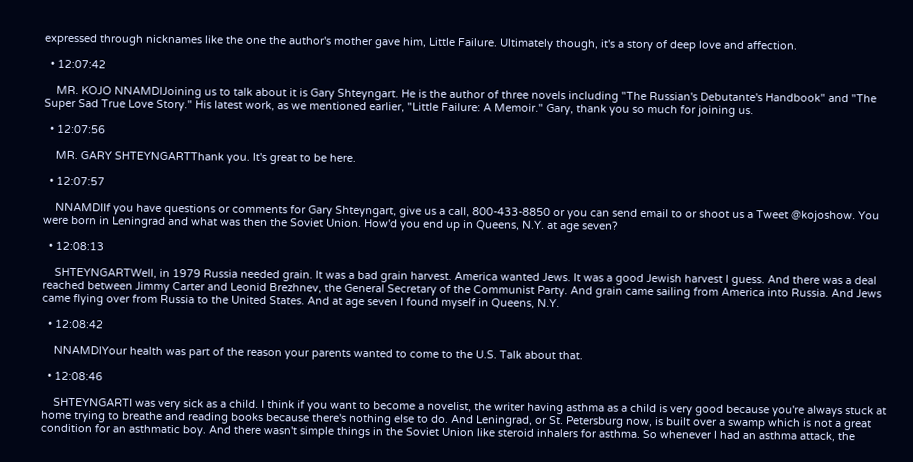expressed through nicknames like the one the author's mother gave him, Little Failure. Ultimately though, it's a story of deep love and affection.

  • 12:07:42

    MR. KOJO NNAMDIJoining us to talk about it is Gary Shteyngart. He is the author of three novels including "The Russian's Debutante's Handbook" and "The Super Sad True Love Story." His latest work, as we mentioned earlier, "Little Failure: A Memoir." Gary, thank you so much for joining us.

  • 12:07:56

    MR. GARY SHTEYNGARTThank you. It's great to be here.

  • 12:07:57

    NNAMDIIf you have questions or comments for Gary Shteyngart, give us a call, 800-433-8850 or you can send email to or shoot us a Tweet @kojoshow. You were born in Leningrad and what was then the Soviet Union. How'd you end up in Queens, N.Y. at age seven?

  • 12:08:13

    SHTEYNGARTWell, in 1979 Russia needed grain. It was a bad grain harvest. America wanted Jews. It was a good Jewish harvest I guess. And there was a deal reached between Jimmy Carter and Leonid Brezhnev, the General Secretary of the Communist Party. And grain came sailing from America into Russia. And Jews came flying over from Russia to the United States. And at age seven I found myself in Queens, N.Y.

  • 12:08:42

    NNAMDIYour health was part of the reason your parents wanted to come to the U.S. Talk about that.

  • 12:08:46

    SHTEYNGARTI was very sick as a child. I think if you want to become a novelist, the writer having asthma as a child is very good because you're always stuck at home trying to breathe and reading books because there's nothing else to do. And Leningrad, or St. Petersburg now, is built over a swamp which is not a great condition for an asthmatic boy. And there wasn't simple things in the Soviet Union like steroid inhalers for asthma. So whenever I had an asthma attack, the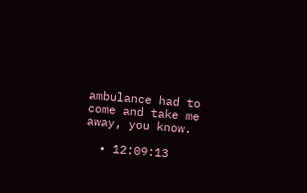ambulance had to come and take me away, you know.

  • 12:09:13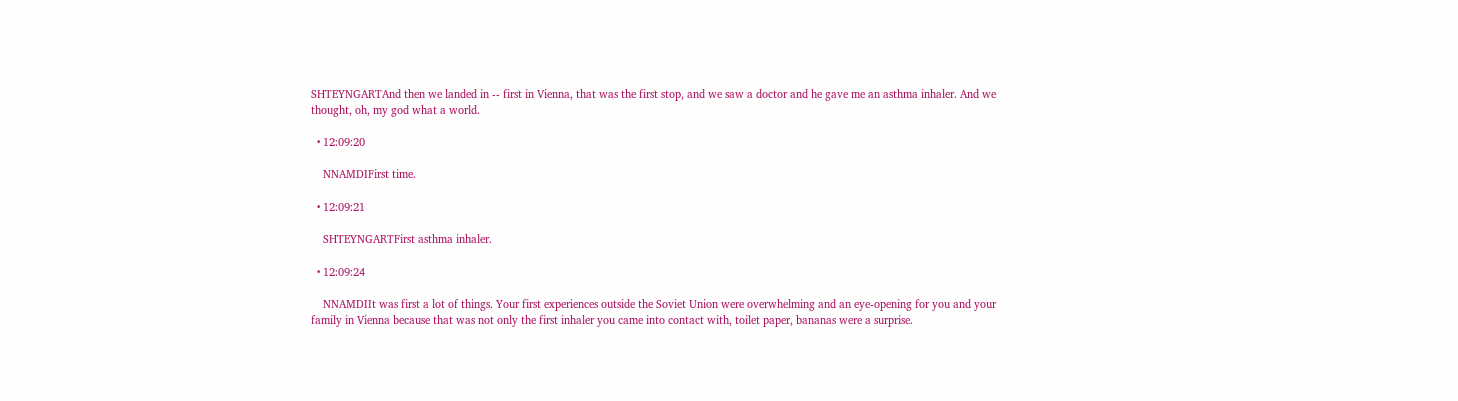SHTEYNGARTAnd then we landed in -- first in Vienna, that was the first stop, and we saw a doctor and he gave me an asthma inhaler. And we thought, oh, my god what a world.

  • 12:09:20

    NNAMDIFirst time.

  • 12:09:21

    SHTEYNGARTFirst asthma inhaler.

  • 12:09:24

    NNAMDIIt was first a lot of things. Your first experiences outside the Soviet Union were overwhelming and an eye-opening for you and your family in Vienna because that was not only the first inhaler you came into contact with, toilet paper, bananas were a surprise.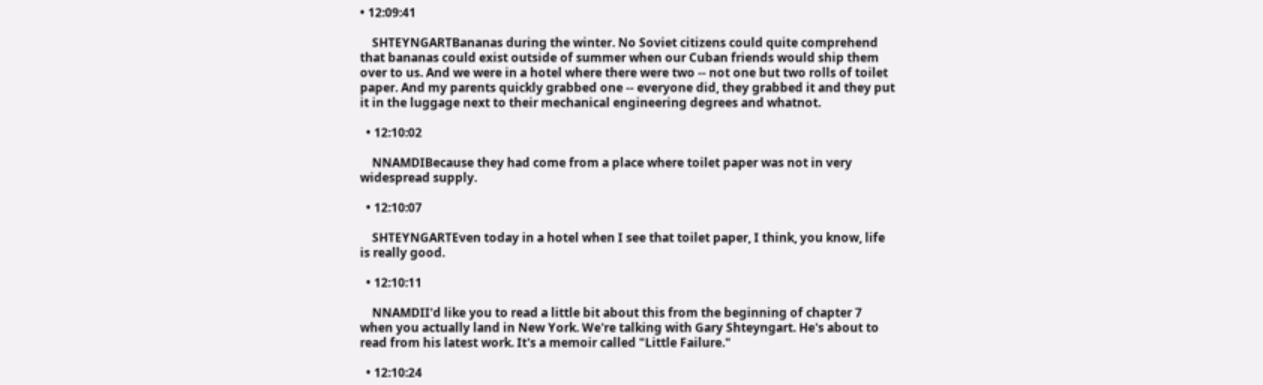• 12:09:41

    SHTEYNGARTBananas during the winter. No Soviet citizens could quite comprehend that bananas could exist outside of summer when our Cuban friends would ship them over to us. And we were in a hotel where there were two -- not one but two rolls of toilet paper. And my parents quickly grabbed one -- everyone did, they grabbed it and they put it in the luggage next to their mechanical engineering degrees and whatnot.

  • 12:10:02

    NNAMDIBecause they had come from a place where toilet paper was not in very widespread supply.

  • 12:10:07

    SHTEYNGARTEven today in a hotel when I see that toilet paper, I think, you know, life is really good.

  • 12:10:11

    NNAMDII'd like you to read a little bit about this from the beginning of chapter 7 when you actually land in New York. We're talking with Gary Shteyngart. He's about to read from his latest work. It's a memoir called "Little Failure."

  • 12:10:24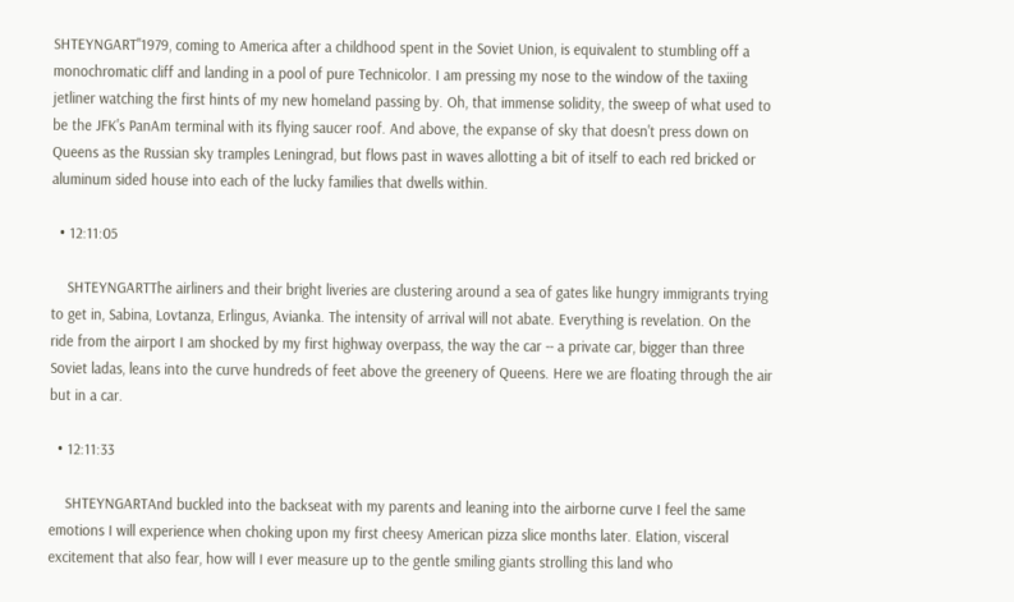SHTEYNGART"1979, coming to America after a childhood spent in the Soviet Union, is equivalent to stumbling off a monochromatic cliff and landing in a pool of pure Technicolor. I am pressing my nose to the window of the taxiing jetliner watching the first hints of my new homeland passing by. Oh, that immense solidity, the sweep of what used to be the JFK's PanAm terminal with its flying saucer roof. And above, the expanse of sky that doesn't press down on Queens as the Russian sky tramples Leningrad, but flows past in waves allotting a bit of itself to each red bricked or aluminum sided house into each of the lucky families that dwells within.

  • 12:11:05

    SHTEYNGARTThe airliners and their bright liveries are clustering around a sea of gates like hungry immigrants trying to get in, Sabina, Lovtanza, Erlingus, Avianka. The intensity of arrival will not abate. Everything is revelation. On the ride from the airport I am shocked by my first highway overpass, the way the car -- a private car, bigger than three Soviet ladas, leans into the curve hundreds of feet above the greenery of Queens. Here we are floating through the air but in a car.

  • 12:11:33

    SHTEYNGARTAnd buckled into the backseat with my parents and leaning into the airborne curve I feel the same emotions I will experience when choking upon my first cheesy American pizza slice months later. Elation, visceral excitement that also fear, how will I ever measure up to the gentle smiling giants strolling this land who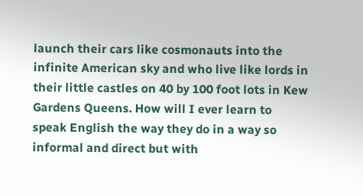launch their cars like cosmonauts into the infinite American sky and who live like lords in their little castles on 40 by 100 foot lots in Kew Gardens Queens. How will I ever learn to speak English the way they do in a way so informal and direct but with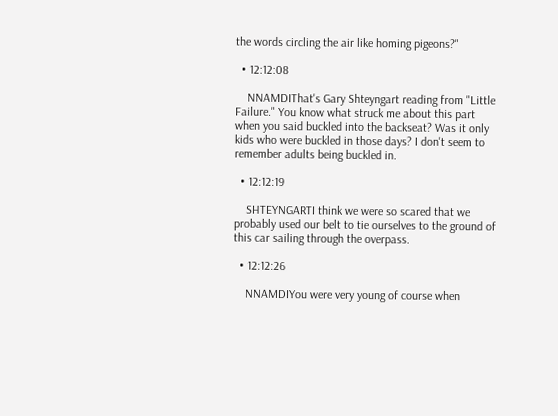the words circling the air like homing pigeons?"

  • 12:12:08

    NNAMDIThat's Gary Shteyngart reading from "Little Failure." You know what struck me about this part when you said buckled into the backseat? Was it only kids who were buckled in those days? I don't seem to remember adults being buckled in.

  • 12:12:19

    SHTEYNGARTI think we were so scared that we probably used our belt to tie ourselves to the ground of this car sailing through the overpass.

  • 12:12:26

    NNAMDIYou were very young of course when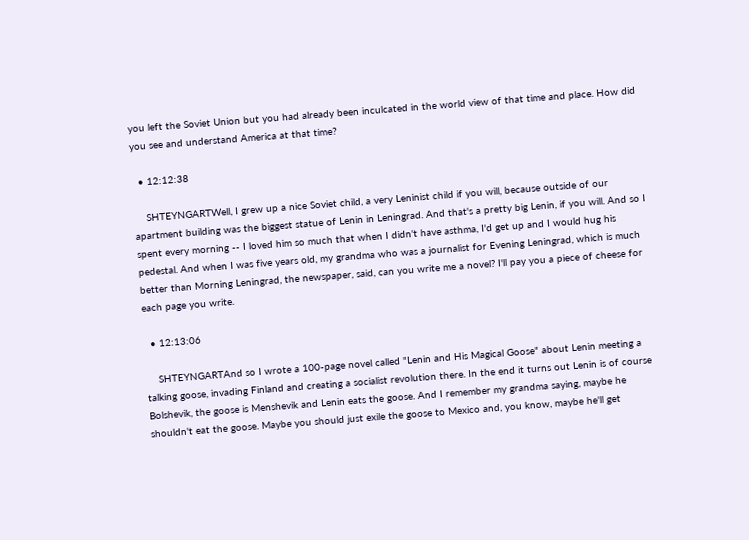you left the Soviet Union but you had already been inculcated in the world view of that time and place. How did you see and understand America at that time?

  • 12:12:38

    SHTEYNGARTWell, I grew up a nice Soviet child, a very Leninist child if you will, because outside of our apartment building was the biggest statue of Lenin in Leningrad. And that's a pretty big Lenin, if you will. And so I spent every morning -- I loved him so much that when I didn't have asthma, I'd get up and I would hug his pedestal. And when I was five years old, my grandma who was a journalist for Evening Leningrad, which is much better than Morning Leningrad, the newspaper, said, can you write me a novel? I'll pay you a piece of cheese for each page you write.

  • 12:13:06

    SHTEYNGARTAnd so I wrote a 100-page novel called "Lenin and His Magical Goose" about Lenin meeting a talking goose, invading Finland and creating a socialist revolution there. In the end it turns out Lenin is of course Bolshevik, the goose is Menshevik and Lenin eats the goose. And I remember my grandma saying, maybe he shouldn't eat the goose. Maybe you should just exile the goose to Mexico and, you know, maybe he'll get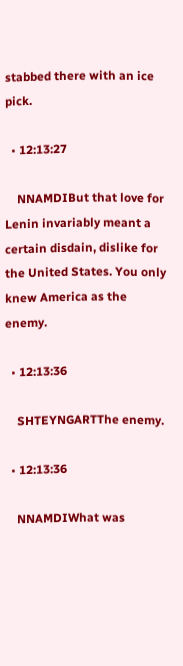stabbed there with an ice pick.

  • 12:13:27

    NNAMDIBut that love for Lenin invariably meant a certain disdain, dislike for the United States. You only knew America as the enemy.

  • 12:13:36

    SHTEYNGARTThe enemy.

  • 12:13:36

    NNAMDIWhat was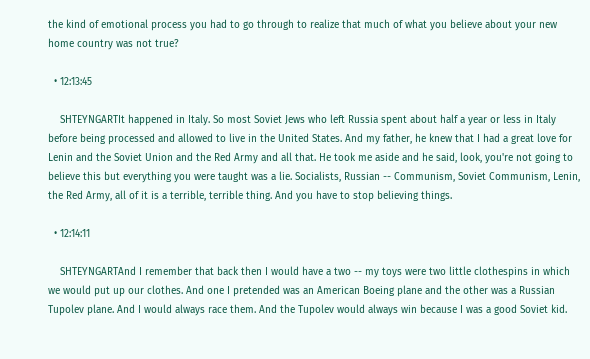the kind of emotional process you had to go through to realize that much of what you believe about your new home country was not true?

  • 12:13:45

    SHTEYNGARTIt happened in Italy. So most Soviet Jews who left Russia spent about half a year or less in Italy before being processed and allowed to live in the United States. And my father, he knew that I had a great love for Lenin and the Soviet Union and the Red Army and all that. He took me aside and he said, look, you're not going to believe this but everything you were taught was a lie. Socialists, Russian -- Communism, Soviet Communism, Lenin, the Red Army, all of it is a terrible, terrible thing. And you have to stop believing things.

  • 12:14:11

    SHTEYNGARTAnd I remember that back then I would have a two -- my toys were two little clothespins in which we would put up our clothes. And one I pretended was an American Boeing plane and the other was a Russian Tupolev plane. And I would always race them. And the Tupolev would always win because I was a good Soviet kid.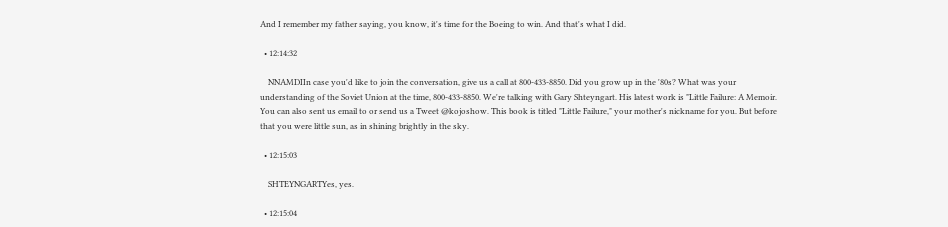And I remember my father saying, you know, it's time for the Boeing to win. And that's what I did.

  • 12:14:32

    NNAMDIIn case you'd like to join the conversation, give us a call at 800-433-8850. Did you grow up in the '80s? What was your understanding of the Soviet Union at the time, 800-433-8850. We're talking with Gary Shteyngart. His latest work is "Little Failure: A Memoir. You can also sent us email to or send us a Tweet @kojoshow. This book is titled "Little Failure," your mother's nickname for you. But before that you were little sun, as in shining brightly in the sky.

  • 12:15:03

    SHTEYNGARTYes, yes.

  • 12:15:04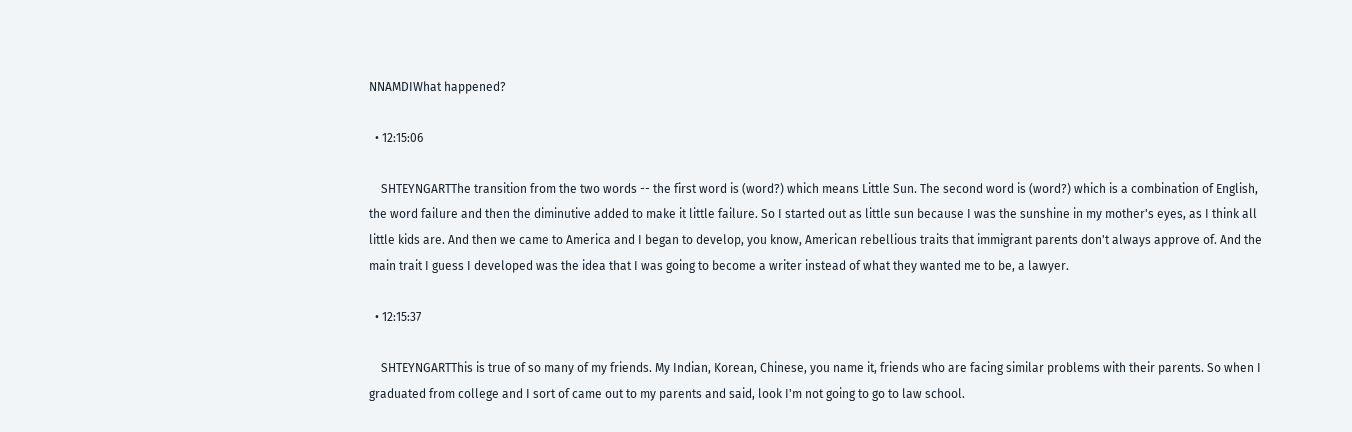NNAMDIWhat happened?

  • 12:15:06

    SHTEYNGARTThe transition from the two words -- the first word is (word?) which means Little Sun. The second word is (word?) which is a combination of English, the word failure and then the diminutive added to make it little failure. So I started out as little sun because I was the sunshine in my mother's eyes, as I think all little kids are. And then we came to America and I began to develop, you know, American rebellious traits that immigrant parents don't always approve of. And the main trait I guess I developed was the idea that I was going to become a writer instead of what they wanted me to be, a lawyer.

  • 12:15:37

    SHTEYNGARTThis is true of so many of my friends. My Indian, Korean, Chinese, you name it, friends who are facing similar problems with their parents. So when I graduated from college and I sort of came out to my parents and said, look I'm not going to go to law school.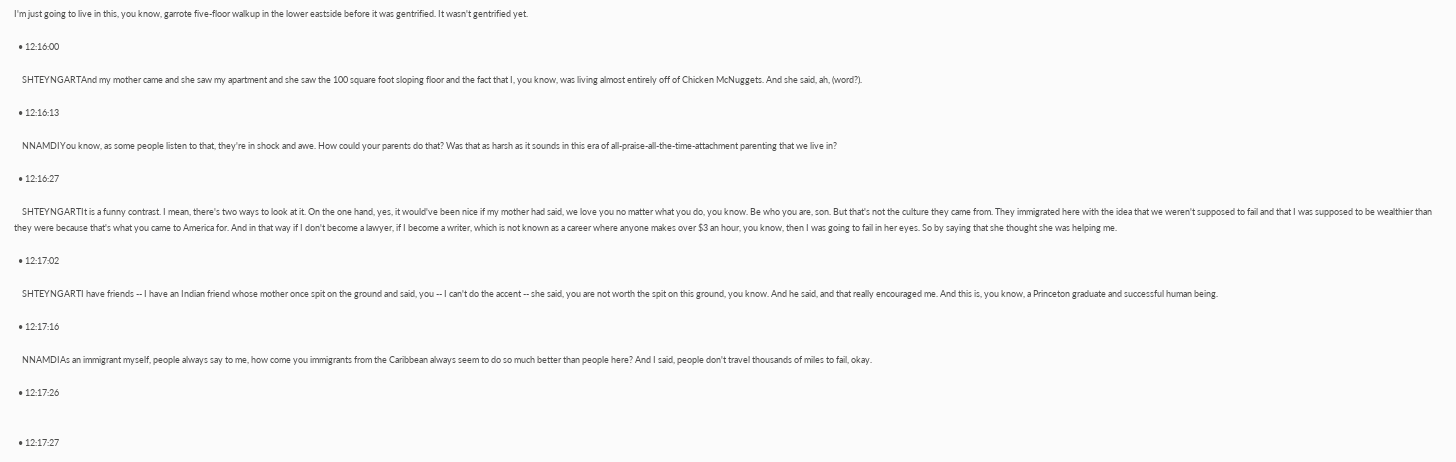I'm just going to live in this, you know, garrote five-floor walkup in the lower eastside before it was gentrified. It wasn't gentrified yet.

  • 12:16:00

    SHTEYNGARTAnd my mother came and she saw my apartment and she saw the 100 square foot sloping floor and the fact that I, you know, was living almost entirely off of Chicken McNuggets. And she said, ah, (word?).

  • 12:16:13

    NNAMDIYou know, as some people listen to that, they're in shock and awe. How could your parents do that? Was that as harsh as it sounds in this era of all-praise-all-the-time-attachment parenting that we live in?

  • 12:16:27

    SHTEYNGARTIt is a funny contrast. I mean, there's two ways to look at it. On the one hand, yes, it would've been nice if my mother had said, we love you no matter what you do, you know. Be who you are, son. But that's not the culture they came from. They immigrated here with the idea that we weren't supposed to fail and that I was supposed to be wealthier than they were because that's what you came to America for. And in that way if I don't become a lawyer, if I become a writer, which is not known as a career where anyone makes over $3 an hour, you know, then I was going to fail in her eyes. So by saying that she thought she was helping me.

  • 12:17:02

    SHTEYNGARTI have friends -- I have an Indian friend whose mother once spit on the ground and said, you -- I can't do the accent -- she said, you are not worth the spit on this ground, you know. And he said, and that really encouraged me. And this is, you know, a Princeton graduate and successful human being.

  • 12:17:16

    NNAMDIAs an immigrant myself, people always say to me, how come you immigrants from the Caribbean always seem to do so much better than people here? And I said, people don't travel thousands of miles to fail, okay.

  • 12:17:26


  • 12:17:27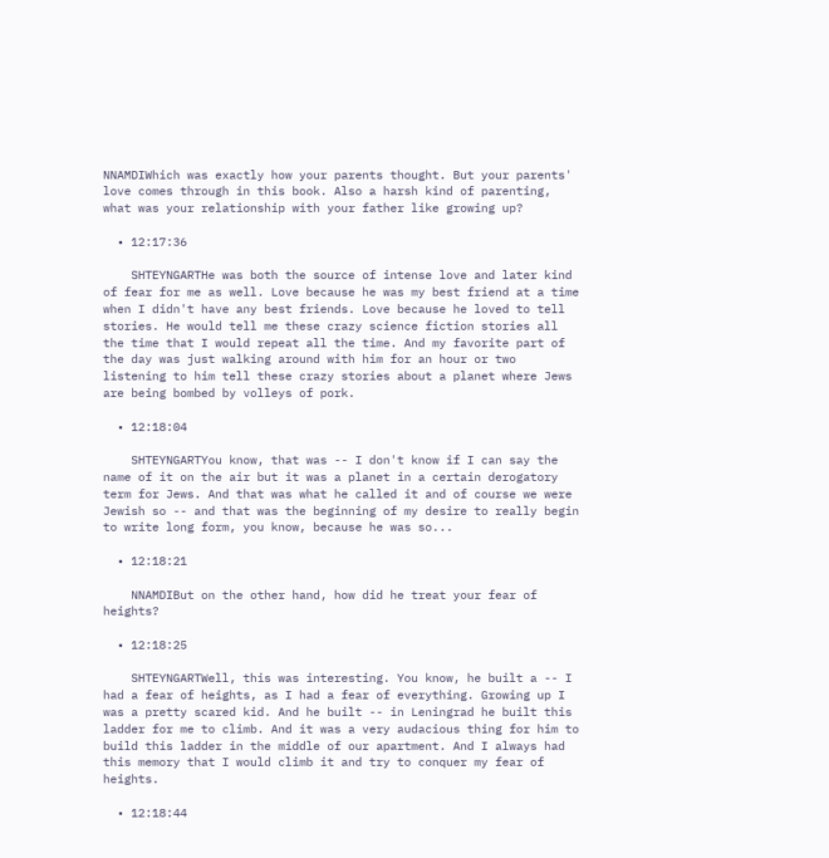NNAMDIWhich was exactly how your parents thought. But your parents' love comes through in this book. Also a harsh kind of parenting, what was your relationship with your father like growing up?

  • 12:17:36

    SHTEYNGARTHe was both the source of intense love and later kind of fear for me as well. Love because he was my best friend at a time when I didn't have any best friends. Love because he loved to tell stories. He would tell me these crazy science fiction stories all the time that I would repeat all the time. And my favorite part of the day was just walking around with him for an hour or two listening to him tell these crazy stories about a planet where Jews are being bombed by volleys of pork.

  • 12:18:04

    SHTEYNGARTYou know, that was -- I don't know if I can say the name of it on the air but it was a planet in a certain derogatory term for Jews. And that was what he called it and of course we were Jewish so -- and that was the beginning of my desire to really begin to write long form, you know, because he was so...

  • 12:18:21

    NNAMDIBut on the other hand, how did he treat your fear of heights?

  • 12:18:25

    SHTEYNGARTWell, this was interesting. You know, he built a -- I had a fear of heights, as I had a fear of everything. Growing up I was a pretty scared kid. And he built -- in Leningrad he built this ladder for me to climb. And it was a very audacious thing for him to build this ladder in the middle of our apartment. And I always had this memory that I would climb it and try to conquer my fear of heights.

  • 12:18:44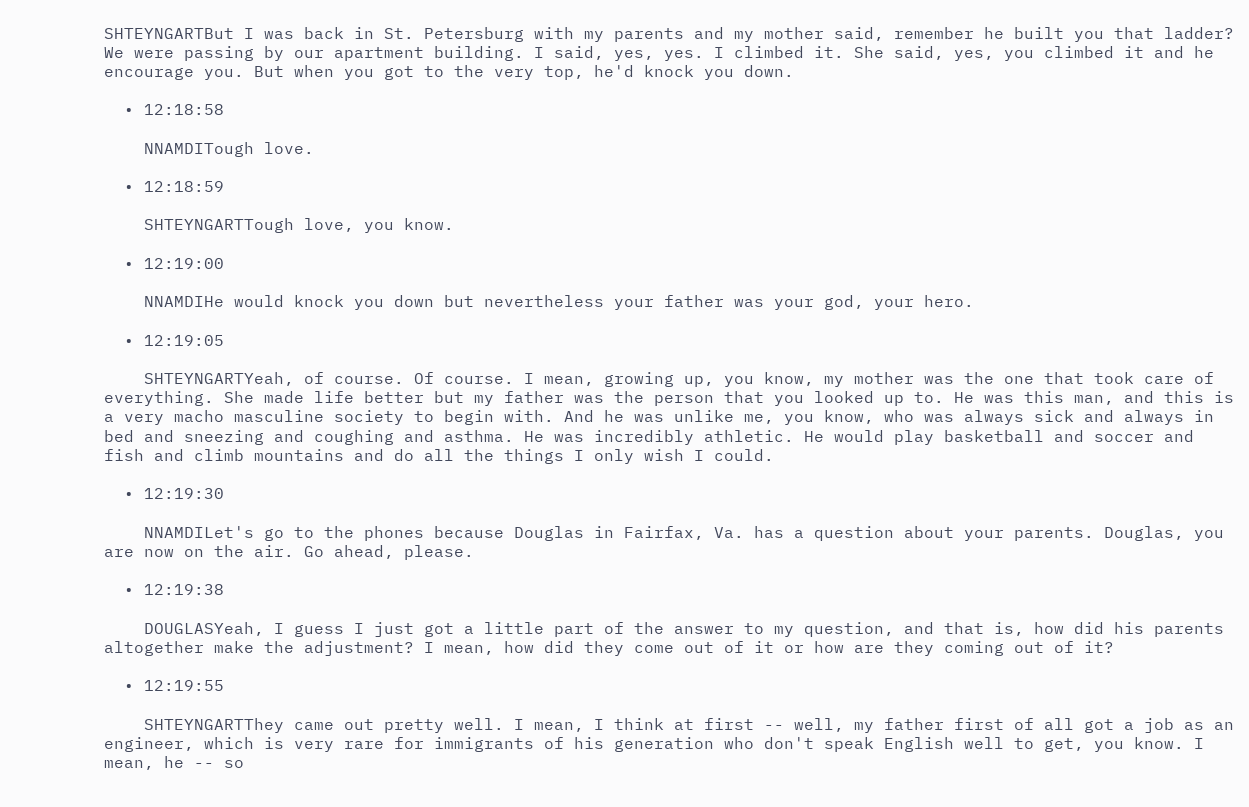SHTEYNGARTBut I was back in St. Petersburg with my parents and my mother said, remember he built you that ladder? We were passing by our apartment building. I said, yes, yes. I climbed it. She said, yes, you climbed it and he encourage you. But when you got to the very top, he'd knock you down.

  • 12:18:58

    NNAMDITough love.

  • 12:18:59

    SHTEYNGARTTough love, you know.

  • 12:19:00

    NNAMDIHe would knock you down but nevertheless your father was your god, your hero.

  • 12:19:05

    SHTEYNGARTYeah, of course. Of course. I mean, growing up, you know, my mother was the one that took care of everything. She made life better but my father was the person that you looked up to. He was this man, and this is a very macho masculine society to begin with. And he was unlike me, you know, who was always sick and always in bed and sneezing and coughing and asthma. He was incredibly athletic. He would play basketball and soccer and fish and climb mountains and do all the things I only wish I could.

  • 12:19:30

    NNAMDILet's go to the phones because Douglas in Fairfax, Va. has a question about your parents. Douglas, you are now on the air. Go ahead, please.

  • 12:19:38

    DOUGLASYeah, I guess I just got a little part of the answer to my question, and that is, how did his parents altogether make the adjustment? I mean, how did they come out of it or how are they coming out of it?

  • 12:19:55

    SHTEYNGARTThey came out pretty well. I mean, I think at first -- well, my father first of all got a job as an engineer, which is very rare for immigrants of his generation who don't speak English well to get, you know. I mean, he -- so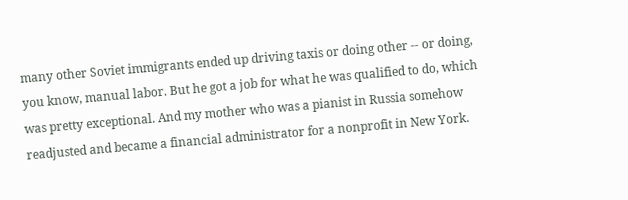many other Soviet immigrants ended up driving taxis or doing other -- or doing, you know, manual labor. But he got a job for what he was qualified to do, which was pretty exceptional. And my mother who was a pianist in Russia somehow readjusted and became a financial administrator for a nonprofit in New York.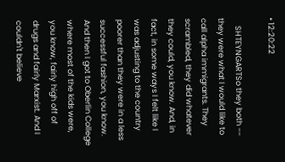• 12:20:22

    SHTEYNGARTSo they both -- they were what I would like to call alpha immigrants. They scrambled, they did whatever they could, you know. And, in fact, in some ways I felt like I was adjusting to the country poorer than they were in a less successful fashion, you know. And then I got to Oberlin College where most of the kids were, you know, fairly high off of drugs and fairly Marxist. And I couldn't believe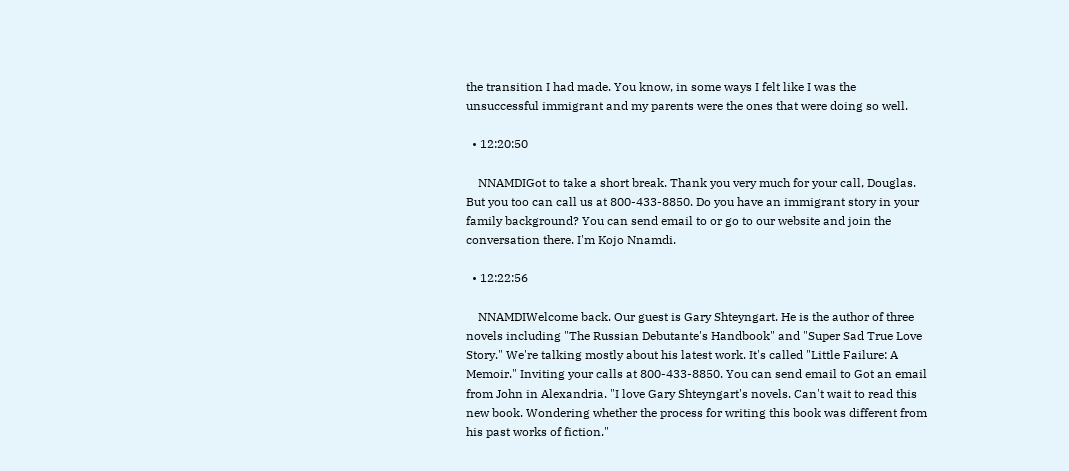the transition I had made. You know, in some ways I felt like I was the unsuccessful immigrant and my parents were the ones that were doing so well.

  • 12:20:50

    NNAMDIGot to take a short break. Thank you very much for your call, Douglas. But you too can call us at 800-433-8850. Do you have an immigrant story in your family background? You can send email to or go to our website and join the conversation there. I'm Kojo Nnamdi.

  • 12:22:56

    NNAMDIWelcome back. Our guest is Gary Shteyngart. He is the author of three novels including "The Russian Debutante's Handbook" and "Super Sad True Love Story." We're talking mostly about his latest work. It's called "Little Failure: A Memoir." Inviting your calls at 800-433-8850. You can send email to Got an email from John in Alexandria. "I love Gary Shteyngart's novels. Can't wait to read this new book. Wondering whether the process for writing this book was different from his past works of fiction."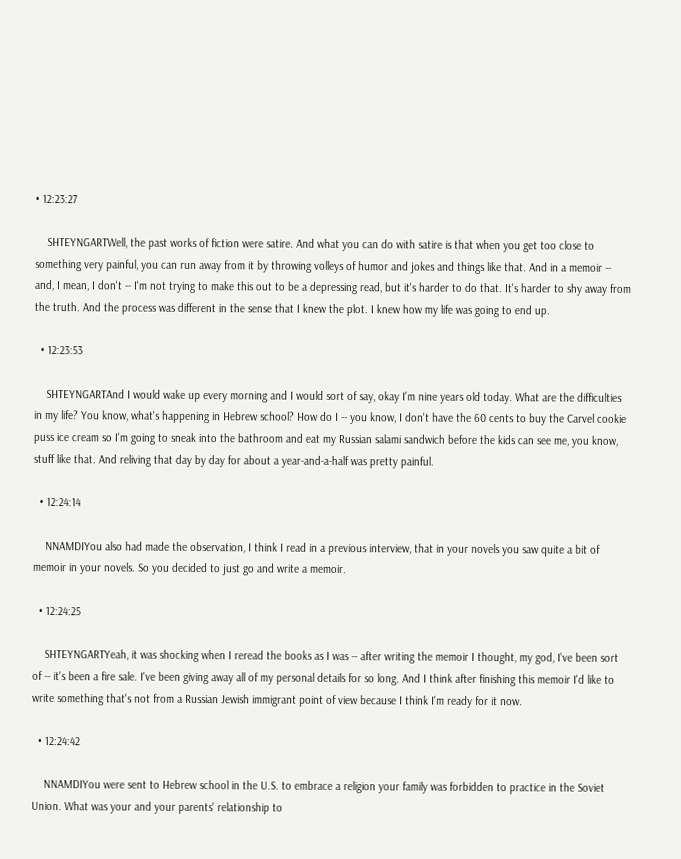• 12:23:27

    SHTEYNGARTWell, the past works of fiction were satire. And what you can do with satire is that when you get too close to something very painful, you can run away from it by throwing volleys of humor and jokes and things like that. And in a memoir -- and, I mean, I don't -- I'm not trying to make this out to be a depressing read, but it's harder to do that. It's harder to shy away from the truth. And the process was different in the sense that I knew the plot. I knew how my life was going to end up.

  • 12:23:53

    SHTEYNGARTAnd I would wake up every morning and I would sort of say, okay I'm nine years old today. What are the difficulties in my life? You know, what's happening in Hebrew school? How do I -- you know, I don't have the 60 cents to buy the Carvel cookie puss ice cream so I'm going to sneak into the bathroom and eat my Russian salami sandwich before the kids can see me, you know, stuff like that. And reliving that day by day for about a year-and-a-half was pretty painful.

  • 12:24:14

    NNAMDIYou also had made the observation, I think I read in a previous interview, that in your novels you saw quite a bit of memoir in your novels. So you decided to just go and write a memoir.

  • 12:24:25

    SHTEYNGARTYeah, it was shocking when I reread the books as I was -- after writing the memoir I thought, my god, I've been sort of -- it's been a fire sale. I've been giving away all of my personal details for so long. And I think after finishing this memoir I'd like to write something that's not from a Russian Jewish immigrant point of view because I think I'm ready for it now.

  • 12:24:42

    NNAMDIYou were sent to Hebrew school in the U.S. to embrace a religion your family was forbidden to practice in the Soviet Union. What was your and your parents' relationship to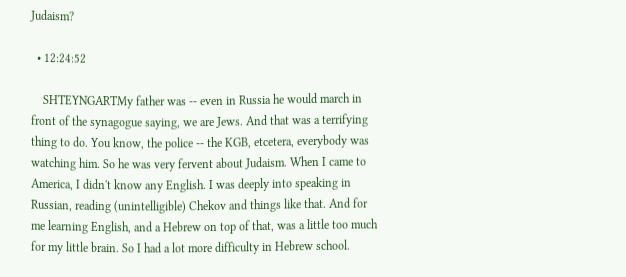Judaism?

  • 12:24:52

    SHTEYNGARTMy father was -- even in Russia he would march in front of the synagogue saying, we are Jews. And that was a terrifying thing to do. You know, the police -- the KGB, etcetera, everybody was watching him. So he was very fervent about Judaism. When I came to America, I didn't know any English. I was deeply into speaking in Russian, reading (unintelligible) Chekov and things like that. And for me learning English, and a Hebrew on top of that, was a little too much for my little brain. So I had a lot more difficulty in Hebrew school.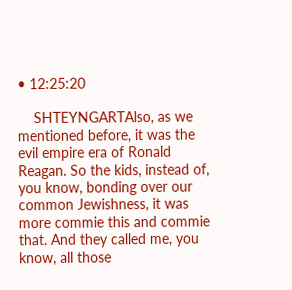• 12:25:20

    SHTEYNGARTAlso, as we mentioned before, it was the evil empire era of Ronald Reagan. So the kids, instead of, you know, bonding over our common Jewishness, it was more commie this and commie that. And they called me, you know, all those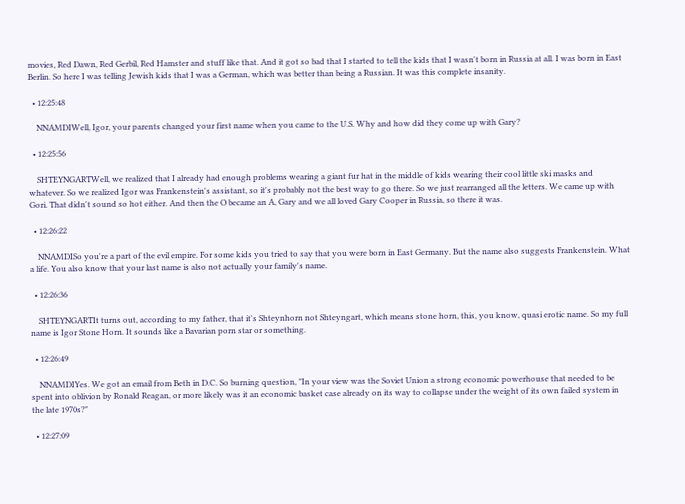movies, Red Dawn, Red Gerbil, Red Hamster and stuff like that. And it got so bad that I started to tell the kids that I wasn't born in Russia at all. I was born in East Berlin. So here I was telling Jewish kids that I was a German, which was better than being a Russian. It was this complete insanity.

  • 12:25:48

    NNAMDIWell, Igor, your parents changed your first name when you came to the U.S. Why and how did they come up with Gary?

  • 12:25:56

    SHTEYNGARTWell, we realized that I already had enough problems wearing a giant fur hat in the middle of kids wearing their cool little ski masks and whatever. So we realized Igor was Frankenstein's assistant, so it's probably not the best way to go there. So we just rearranged all the letters. We came up with Gori. That didn't sound so hot either. And then the O became an A, Gary and we all loved Gary Cooper in Russia, so there it was.

  • 12:26:22

    NNAMDISo you're a part of the evil empire. For some kids you tried to say that you were born in East Germany. But the name also suggests Frankenstein. What a life. You also know that your last name is also not actually your family's name.

  • 12:26:36

    SHTEYNGARTIt turns out, according to my father, that it's Shteynhorn not Shteyngart, which means stone horn, this, you know, quasi erotic name. So my full name is Igor Stone Horn. It sounds like a Bavarian porn star or something.

  • 12:26:49

    NNAMDIYes. We got an email from Beth in D.C. So burning question, "In your view was the Soviet Union a strong economic powerhouse that needed to be spent into oblivion by Ronald Reagan, or more likely was it an economic basket case already on its way to collapse under the weight of its own failed system in the late 1970s?"

  • 12:27:09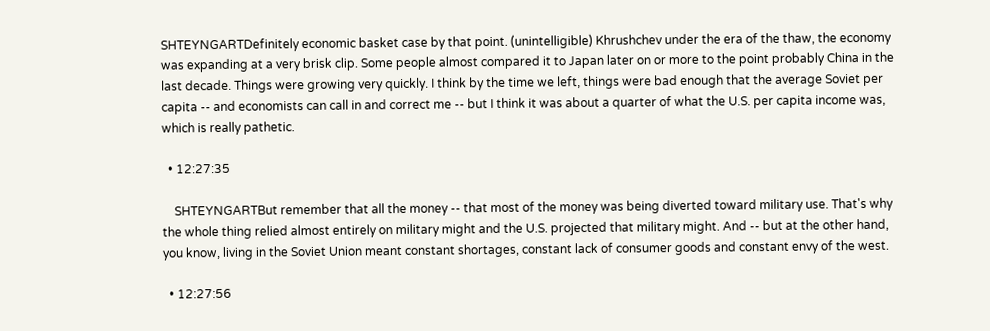SHTEYNGARTDefinitely economic basket case by that point. (unintelligible) Khrushchev under the era of the thaw, the economy was expanding at a very brisk clip. Some people almost compared it to Japan later on or more to the point probably China in the last decade. Things were growing very quickly. I think by the time we left, things were bad enough that the average Soviet per capita -- and economists can call in and correct me -- but I think it was about a quarter of what the U.S. per capita income was, which is really pathetic.

  • 12:27:35

    SHTEYNGARTBut remember that all the money -- that most of the money was being diverted toward military use. That's why the whole thing relied almost entirely on military might and the U.S. projected that military might. And -- but at the other hand, you know, living in the Soviet Union meant constant shortages, constant lack of consumer goods and constant envy of the west.

  • 12:27:56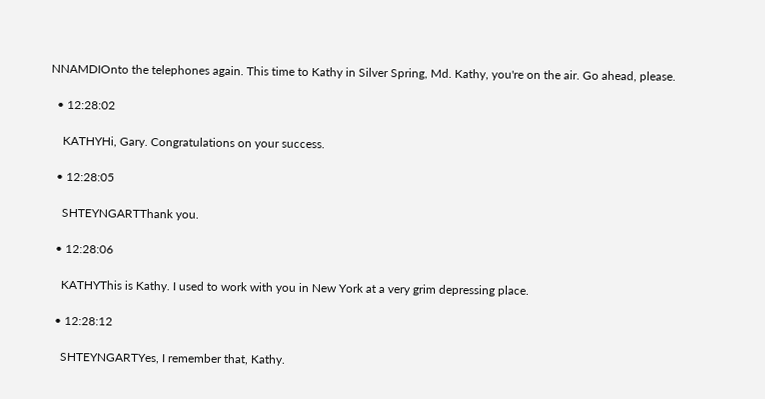NNAMDIOnto the telephones again. This time to Kathy in Silver Spring, Md. Kathy, you're on the air. Go ahead, please.

  • 12:28:02

    KATHYHi, Gary. Congratulations on your success.

  • 12:28:05

    SHTEYNGARTThank you.

  • 12:28:06

    KATHYThis is Kathy. I used to work with you in New York at a very grim depressing place.

  • 12:28:12

    SHTEYNGARTYes, I remember that, Kathy.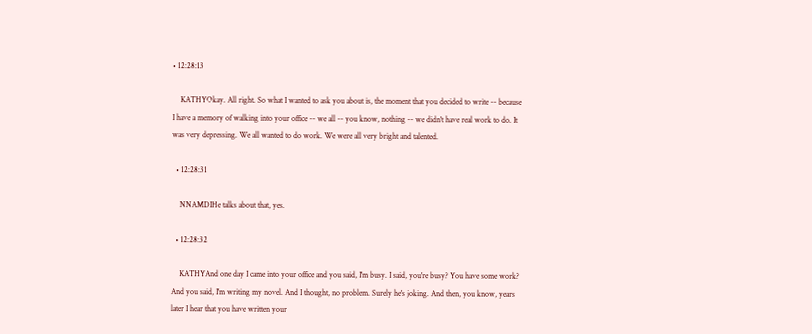• 12:28:13

    KATHYOkay. All right. So what I wanted to ask you about is, the moment that you decided to write -- because I have a memory of walking into your office -- we all -- you know, nothing -- we didn't have real work to do. It was very depressing. We all wanted to do work. We were all very bright and talented.

  • 12:28:31

    NNAMDIHe talks about that, yes.

  • 12:28:32

    KATHYAnd one day I came into your office and you said, I'm busy. I said, you're busy? You have some work? And you said, I'm writing my novel. And I thought, no problem. Surely he's joking. And then, you know, years later I hear that you have written your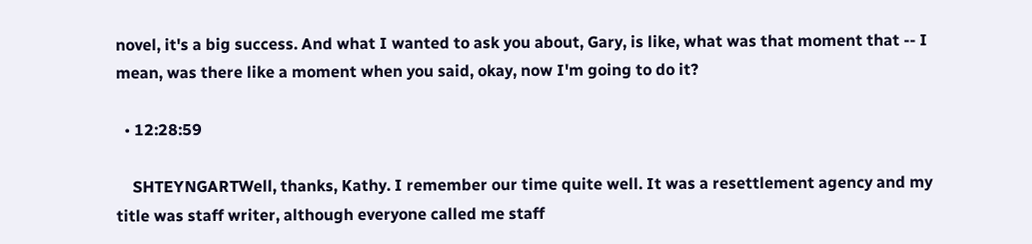novel, it's a big success. And what I wanted to ask you about, Gary, is like, what was that moment that -- I mean, was there like a moment when you said, okay, now I'm going to do it?

  • 12:28:59

    SHTEYNGARTWell, thanks, Kathy. I remember our time quite well. It was a resettlement agency and my title was staff writer, although everyone called me staff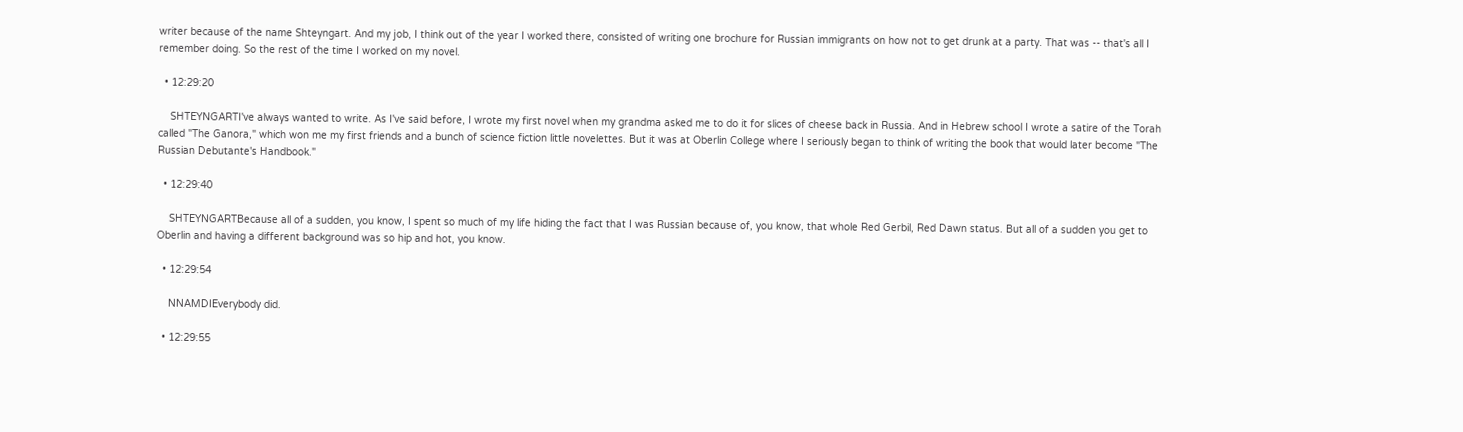writer because of the name Shteyngart. And my job, I think out of the year I worked there, consisted of writing one brochure for Russian immigrants on how not to get drunk at a party. That was -- that's all I remember doing. So the rest of the time I worked on my novel.

  • 12:29:20

    SHTEYNGARTI've always wanted to write. As I've said before, I wrote my first novel when my grandma asked me to do it for slices of cheese back in Russia. And in Hebrew school I wrote a satire of the Torah called "The Ganora," which won me my first friends and a bunch of science fiction little novelettes. But it was at Oberlin College where I seriously began to think of writing the book that would later become "The Russian Debutante's Handbook."

  • 12:29:40

    SHTEYNGARTBecause all of a sudden, you know, I spent so much of my life hiding the fact that I was Russian because of, you know, that whole Red Gerbil, Red Dawn status. But all of a sudden you get to Oberlin and having a different background was so hip and hot, you know.

  • 12:29:54

    NNAMDIEverybody did.

  • 12:29:55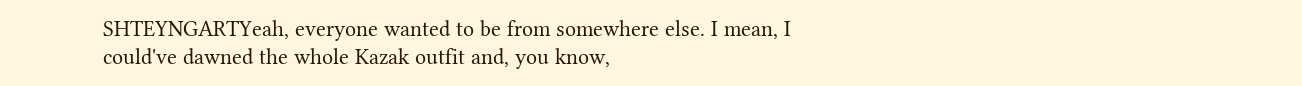SHTEYNGARTYeah, everyone wanted to be from somewhere else. I mean, I could've dawned the whole Kazak outfit and, you know,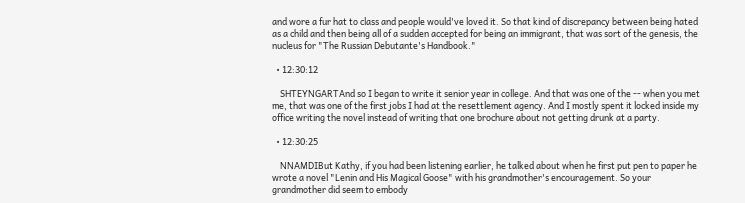and wore a fur hat to class and people would've loved it. So that kind of discrepancy between being hated as a child and then being all of a sudden accepted for being an immigrant, that was sort of the genesis, the nucleus for "The Russian Debutante's Handbook."

  • 12:30:12

    SHTEYNGARTAnd so I began to write it senior year in college. And that was one of the -- when you met me, that was one of the first jobs I had at the resettlement agency. And I mostly spent it locked inside my office writing the novel instead of writing that one brochure about not getting drunk at a party.

  • 12:30:25

    NNAMDIBut Kathy, if you had been listening earlier, he talked about when he first put pen to paper he wrote a novel "Lenin and His Magical Goose" with his grandmother's encouragement. So your grandmother did seem to embody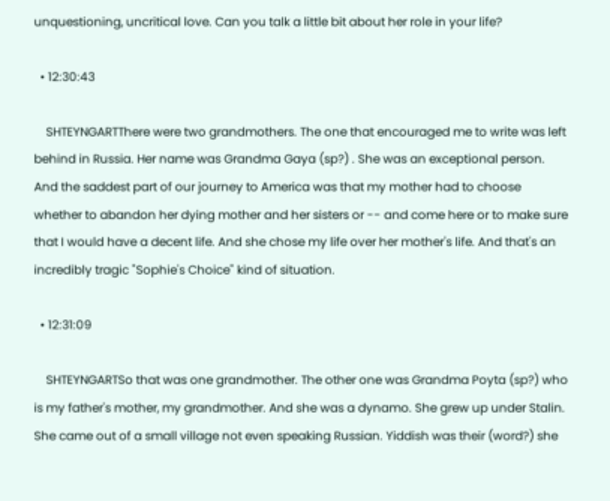unquestioning, uncritical love. Can you talk a little bit about her role in your life?

  • 12:30:43

    SHTEYNGARTThere were two grandmothers. The one that encouraged me to write was left behind in Russia. Her name was Grandma Gaya (sp?) . She was an exceptional person. And the saddest part of our journey to America was that my mother had to choose whether to abandon her dying mother and her sisters or -- and come here or to make sure that I would have a decent life. And she chose my life over her mother's life. And that's an incredibly tragic "Sophie's Choice" kind of situation.

  • 12:31:09

    SHTEYNGARTSo that was one grandmother. The other one was Grandma Poyta (sp?) who is my father's mother, my grandmother. And she was a dynamo. She grew up under Stalin. She came out of a small village not even speaking Russian. Yiddish was their (word?) she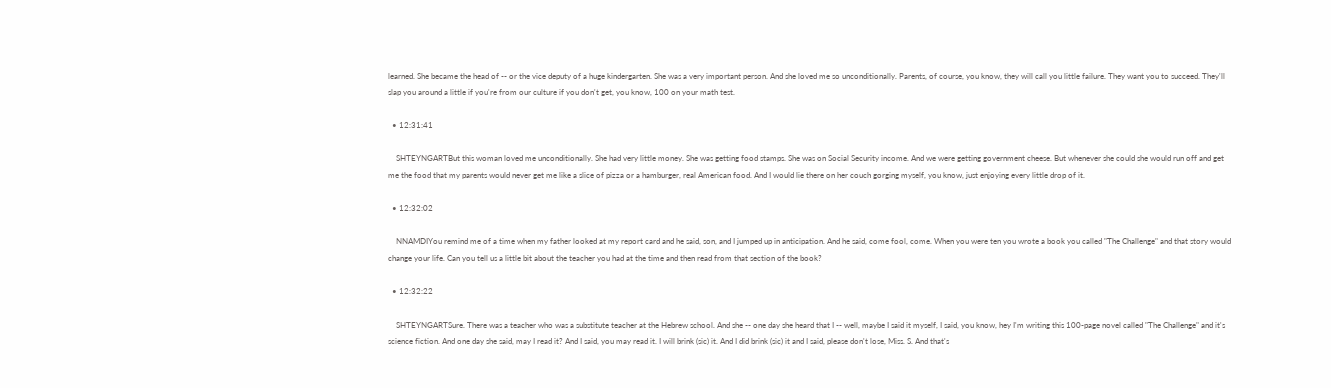learned. She became the head of -- or the vice deputy of a huge kindergarten. She was a very important person. And she loved me so unconditionally. Parents, of course, you know, they will call you little failure. They want you to succeed. They'll slap you around a little if you're from our culture if you don't get, you know, 100 on your math test.

  • 12:31:41

    SHTEYNGARTBut this woman loved me unconditionally. She had very little money. She was getting food stamps. She was on Social Security income. And we were getting government cheese. But whenever she could she would run off and get me the food that my parents would never get me like a slice of pizza or a hamburger, real American food. And I would lie there on her couch gorging myself, you know, just enjoying every little drop of it.

  • 12:32:02

    NNAMDIYou remind me of a time when my father looked at my report card and he said, son, and I jumped up in anticipation. And he said, come fool, come. When you were ten you wrote a book you called "The Challenge" and that story would change your life. Can you tell us a little bit about the teacher you had at the time and then read from that section of the book?

  • 12:32:22

    SHTEYNGARTSure. There was a teacher who was a substitute teacher at the Hebrew school. And she -- one day she heard that I -- well, maybe I said it myself, I said, you know, hey I'm writing this 100-page novel called "The Challenge" and it's science fiction. And one day she said, may I read it? And I said, you may read it. I will brink (sic) it. And I did brink (sic) it and I said, please don't lose, Miss. S. And that's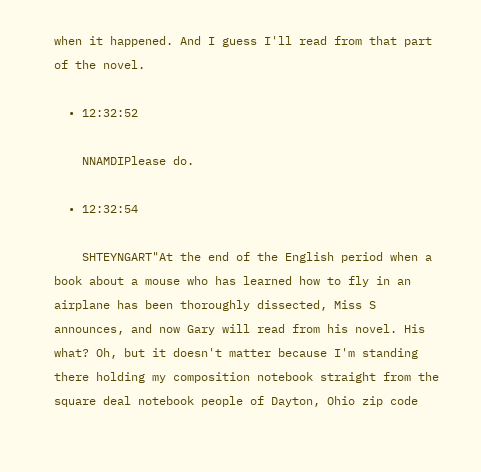when it happened. And I guess I'll read from that part of the novel.

  • 12:32:52

    NNAMDIPlease do.

  • 12:32:54

    SHTEYNGART"At the end of the English period when a book about a mouse who has learned how to fly in an airplane has been thoroughly dissected, Miss S announces, and now Gary will read from his novel. His what? Oh, but it doesn't matter because I'm standing there holding my composition notebook straight from the square deal notebook people of Dayton, Ohio zip code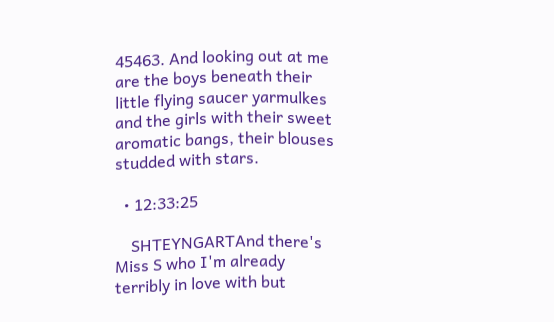45463. And looking out at me are the boys beneath their little flying saucer yarmulkes and the girls with their sweet aromatic bangs, their blouses studded with stars.

  • 12:33:25

    SHTEYNGARTAnd there's Miss S who I'm already terribly in love with but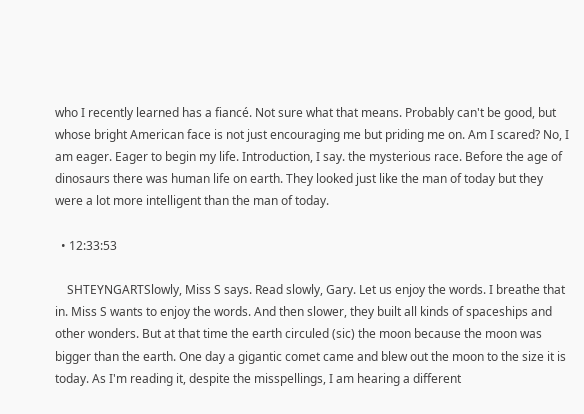who I recently learned has a fiancé. Not sure what that means. Probably can't be good, but whose bright American face is not just encouraging me but priding me on. Am I scared? No, I am eager. Eager to begin my life. Introduction, I say. the mysterious race. Before the age of dinosaurs there was human life on earth. They looked just like the man of today but they were a lot more intelligent than the man of today.

  • 12:33:53

    SHTEYNGARTSlowly, Miss S says. Read slowly, Gary. Let us enjoy the words. I breathe that in. Miss S wants to enjoy the words. And then slower, they built all kinds of spaceships and other wonders. But at that time the earth circuled (sic) the moon because the moon was bigger than the earth. One day a gigantic comet came and blew out the moon to the size it is today. As I'm reading it, despite the misspellings, I am hearing a different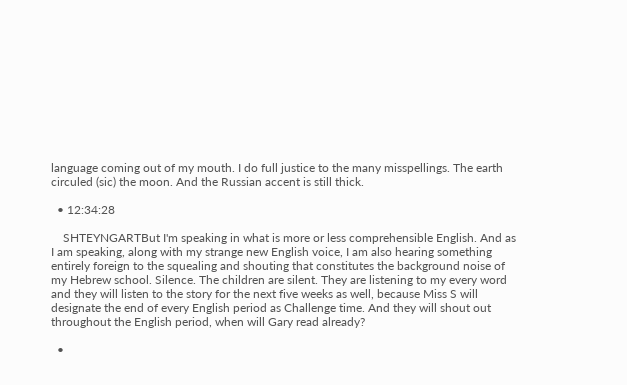language coming out of my mouth. I do full justice to the many misspellings. The earth circuled (sic) the moon. And the Russian accent is still thick.

  • 12:34:28

    SHTEYNGARTBut I'm speaking in what is more or less comprehensible English. And as I am speaking, along with my strange new English voice, I am also hearing something entirely foreign to the squealing and shouting that constitutes the background noise of my Hebrew school. Silence. The children are silent. They are listening to my every word and they will listen to the story for the next five weeks as well, because Miss S will designate the end of every English period as Challenge time. And they will shout out throughout the English period, when will Gary read already?

  •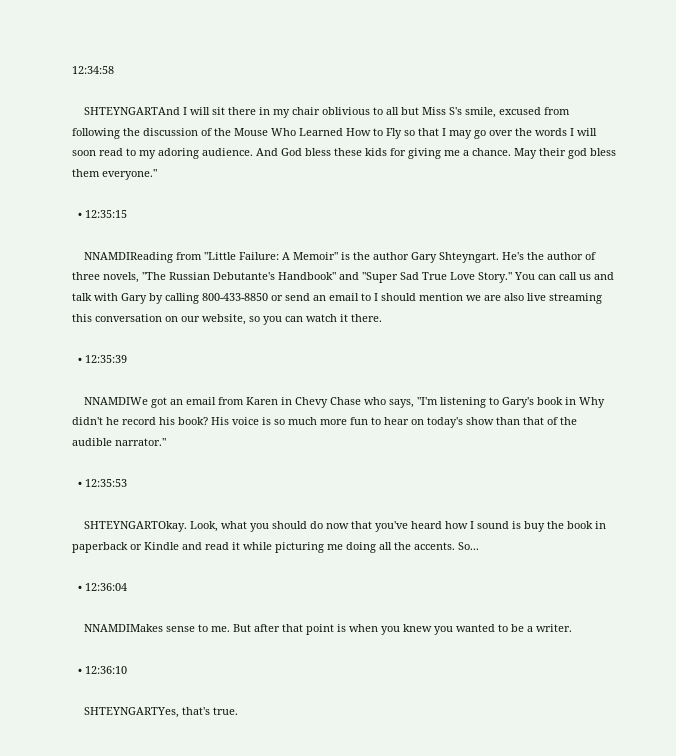12:34:58

    SHTEYNGARTAnd I will sit there in my chair oblivious to all but Miss S's smile, excused from following the discussion of the Mouse Who Learned How to Fly so that I may go over the words I will soon read to my adoring audience. And God bless these kids for giving me a chance. May their god bless them everyone."

  • 12:35:15

    NNAMDIReading from "Little Failure: A Memoir" is the author Gary Shteyngart. He's the author of three novels, "The Russian Debutante's Handbook" and "Super Sad True Love Story." You can call us and talk with Gary by calling 800-433-8850 or send an email to I should mention we are also live streaming this conversation on our website, so you can watch it there.

  • 12:35:39

    NNAMDIWe got an email from Karen in Chevy Chase who says, "I'm listening to Gary's book in Why didn't he record his book? His voice is so much more fun to hear on today's show than that of the audible narrator."

  • 12:35:53

    SHTEYNGARTOkay. Look, what you should do now that you've heard how I sound is buy the book in paperback or Kindle and read it while picturing me doing all the accents. So...

  • 12:36:04

    NNAMDIMakes sense to me. But after that point is when you knew you wanted to be a writer.

  • 12:36:10

    SHTEYNGARTYes, that's true.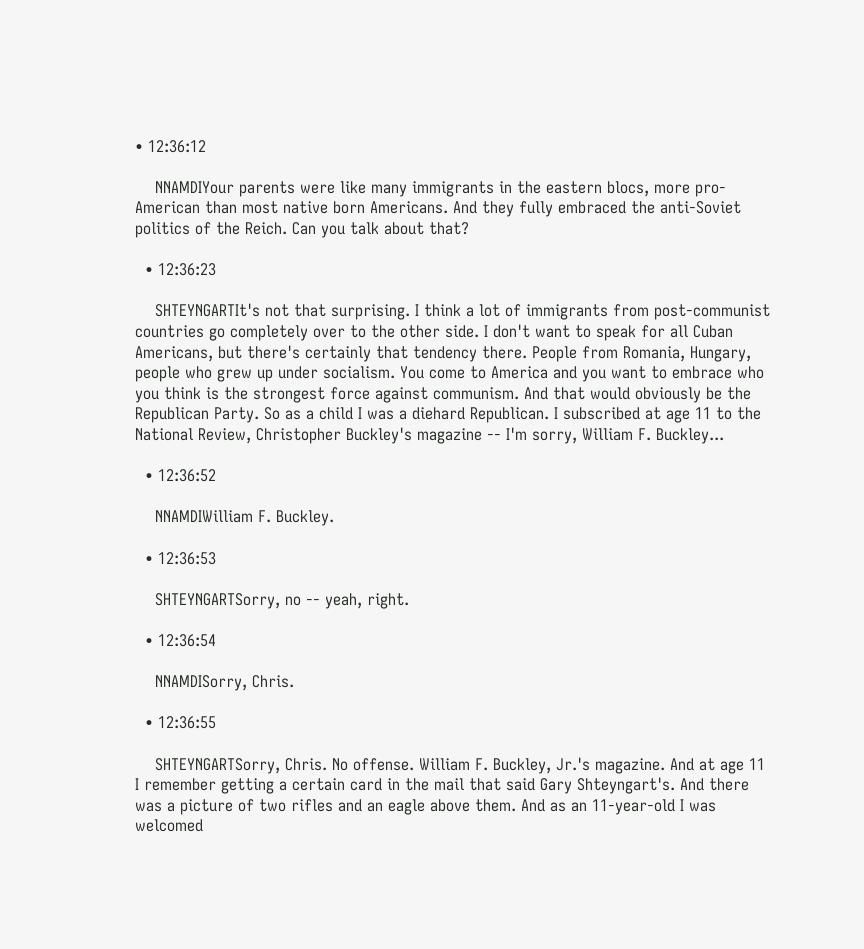• 12:36:12

    NNAMDIYour parents were like many immigrants in the eastern blocs, more pro-American than most native born Americans. And they fully embraced the anti-Soviet politics of the Reich. Can you talk about that?

  • 12:36:23

    SHTEYNGARTIt's not that surprising. I think a lot of immigrants from post-communist countries go completely over to the other side. I don't want to speak for all Cuban Americans, but there's certainly that tendency there. People from Romania, Hungary, people who grew up under socialism. You come to America and you want to embrace who you think is the strongest force against communism. And that would obviously be the Republican Party. So as a child I was a diehard Republican. I subscribed at age 11 to the National Review, Christopher Buckley's magazine -- I'm sorry, William F. Buckley...

  • 12:36:52

    NNAMDIWilliam F. Buckley.

  • 12:36:53

    SHTEYNGARTSorry, no -- yeah, right.

  • 12:36:54

    NNAMDISorry, Chris.

  • 12:36:55

    SHTEYNGARTSorry, Chris. No offense. William F. Buckley, Jr.'s magazine. And at age 11 I remember getting a certain card in the mail that said Gary Shteyngart's. And there was a picture of two rifles and an eagle above them. And as an 11-year-old I was welcomed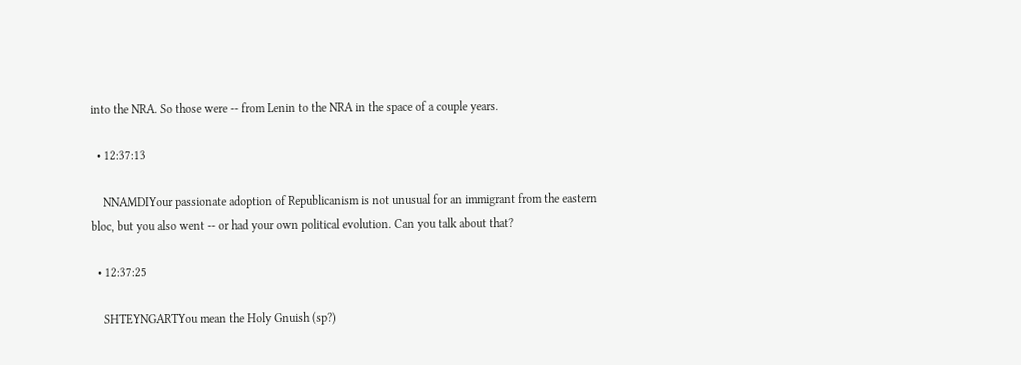into the NRA. So those were -- from Lenin to the NRA in the space of a couple years.

  • 12:37:13

    NNAMDIYour passionate adoption of Republicanism is not unusual for an immigrant from the eastern bloc, but you also went -- or had your own political evolution. Can you talk about that?

  • 12:37:25

    SHTEYNGARTYou mean the Holy Gnuish (sp?)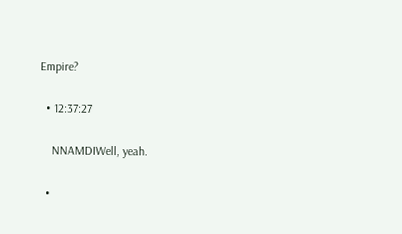Empire?

  • 12:37:27

    NNAMDIWell, yeah.

  •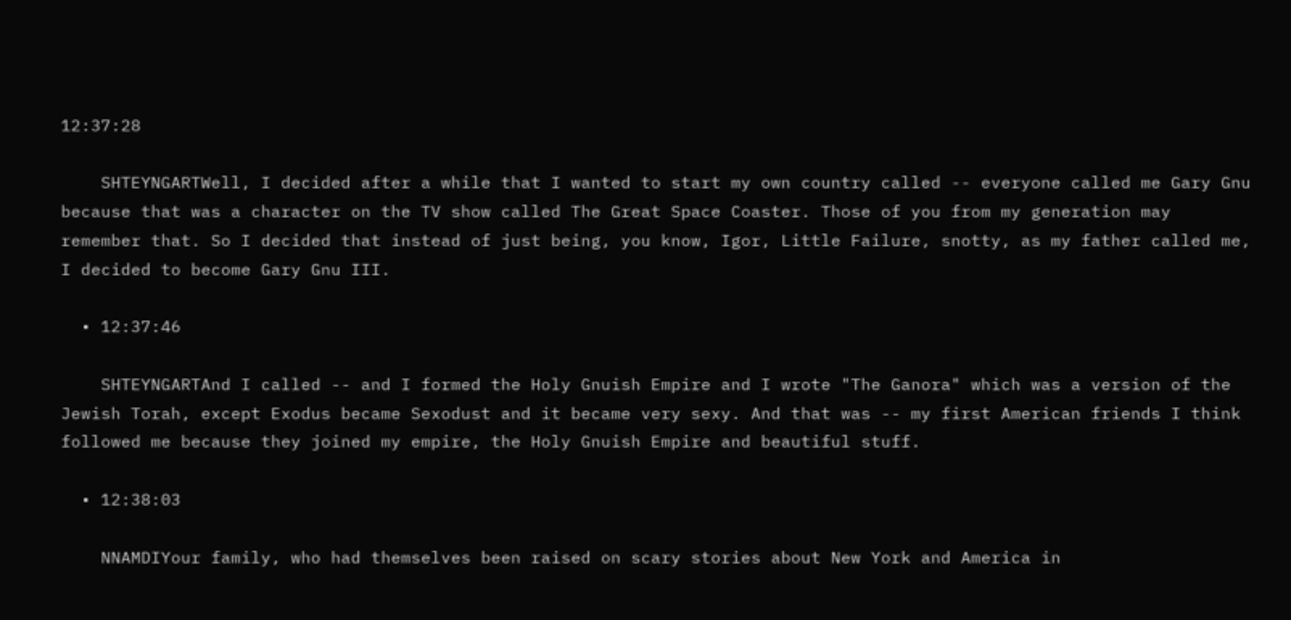12:37:28

    SHTEYNGARTWell, I decided after a while that I wanted to start my own country called -- everyone called me Gary Gnu because that was a character on the TV show called The Great Space Coaster. Those of you from my generation may remember that. So I decided that instead of just being, you know, Igor, Little Failure, snotty, as my father called me, I decided to become Gary Gnu III.

  • 12:37:46

    SHTEYNGARTAnd I called -- and I formed the Holy Gnuish Empire and I wrote "The Ganora" which was a version of the Jewish Torah, except Exodus became Sexodust and it became very sexy. And that was -- my first American friends I think followed me because they joined my empire, the Holy Gnuish Empire and beautiful stuff.

  • 12:38:03

    NNAMDIYour family, who had themselves been raised on scary stories about New York and America in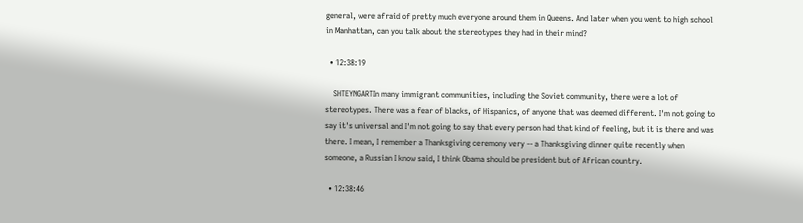general, were afraid of pretty much everyone around them in Queens. And later when you went to high school in Manhattan, can you talk about the stereotypes they had in their mind?

  • 12:38:19

    SHTEYNGARTIn many immigrant communities, including the Soviet community, there were a lot of stereotypes. There was a fear of blacks, of Hispanics, of anyone that was deemed different. I'm not going to say it's universal and I'm not going to say that every person had that kind of feeling, but it is there and was there. I mean, I remember a Thanksgiving ceremony very -- a Thanksgiving dinner quite recently when someone, a Russian I know said, I think Obama should be president but of African country.

  • 12:38:46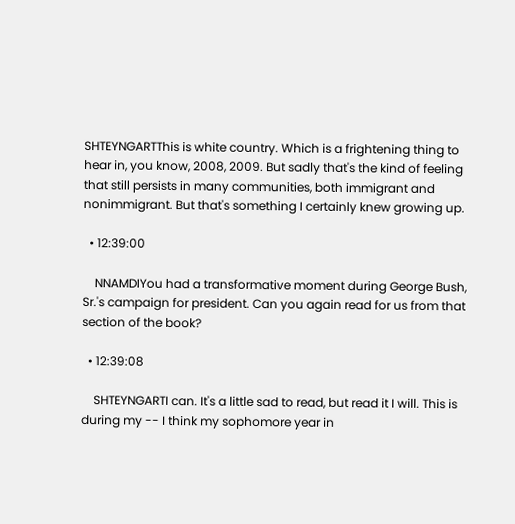SHTEYNGARTThis is white country. Which is a frightening thing to hear in, you know, 2008, 2009. But sadly that's the kind of feeling that still persists in many communities, both immigrant and nonimmigrant. But that's something I certainly knew growing up.

  • 12:39:00

    NNAMDIYou had a transformative moment during George Bush, Sr.'s campaign for president. Can you again read for us from that section of the book?

  • 12:39:08

    SHTEYNGARTI can. It's a little sad to read, but read it I will. This is during my -- I think my sophomore year in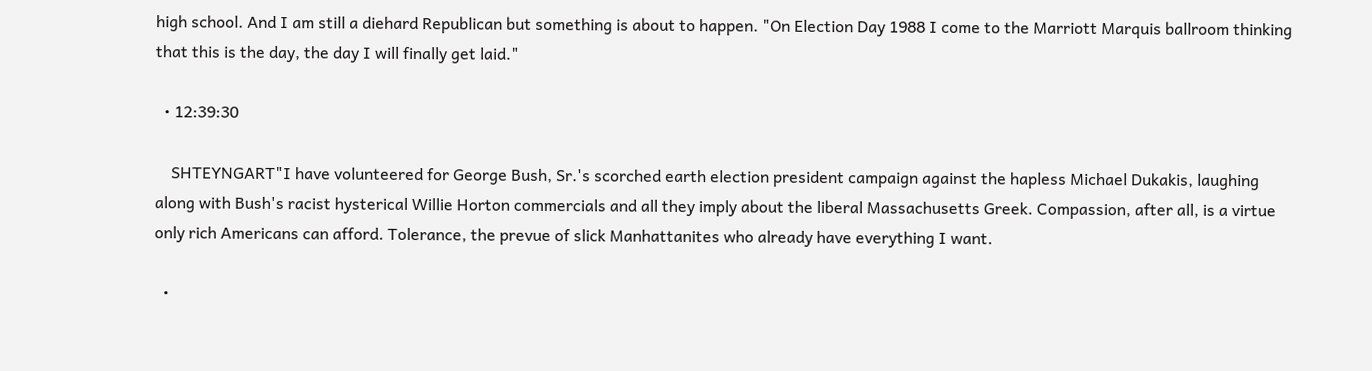high school. And I am still a diehard Republican but something is about to happen. "On Election Day 1988 I come to the Marriott Marquis ballroom thinking that this is the day, the day I will finally get laid."

  • 12:39:30

    SHTEYNGART"I have volunteered for George Bush, Sr.'s scorched earth election president campaign against the hapless Michael Dukakis, laughing along with Bush's racist hysterical Willie Horton commercials and all they imply about the liberal Massachusetts Greek. Compassion, after all, is a virtue only rich Americans can afford. Tolerance, the prevue of slick Manhattanites who already have everything I want.

  •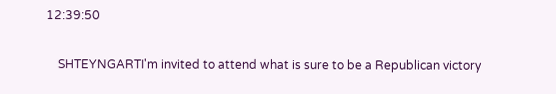12:39:50

    SHTEYNGARTI'm invited to attend what is sure to be a Republican victory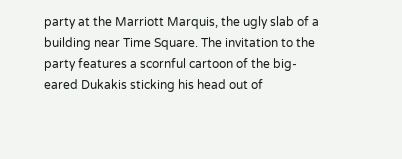party at the Marriott Marquis, the ugly slab of a building near Time Square. The invitation to the party features a scornful cartoon of the big-eared Dukakis sticking his head out of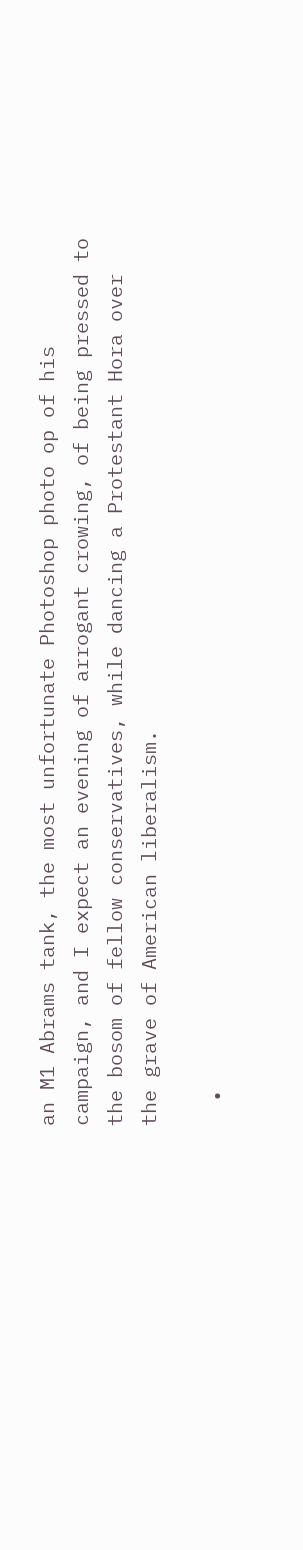an M1 Abrams tank, the most unfortunate Photoshop photo op of his campaign, and I expect an evening of arrogant crowing, of being pressed to the bosom of fellow conservatives, while dancing a Protestant Hora over the grave of American liberalism.

  •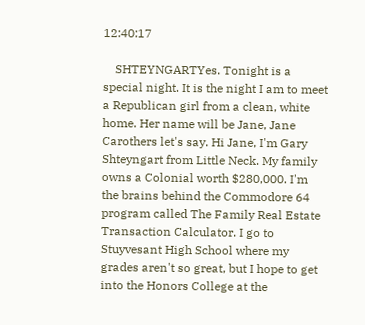12:40:17

    SHTEYNGARTYes. Tonight is a special night. It is the night I am to meet a Republican girl from a clean, white home. Her name will be Jane, Jane Carothers let's say. Hi Jane, I'm Gary Shteyngart from Little Neck. My family owns a Colonial worth $280,000. I'm the brains behind the Commodore 64 program called The Family Real Estate Transaction Calculator. I go to Stuyvesant High School where my grades aren't so great, but I hope to get into the Honors College at the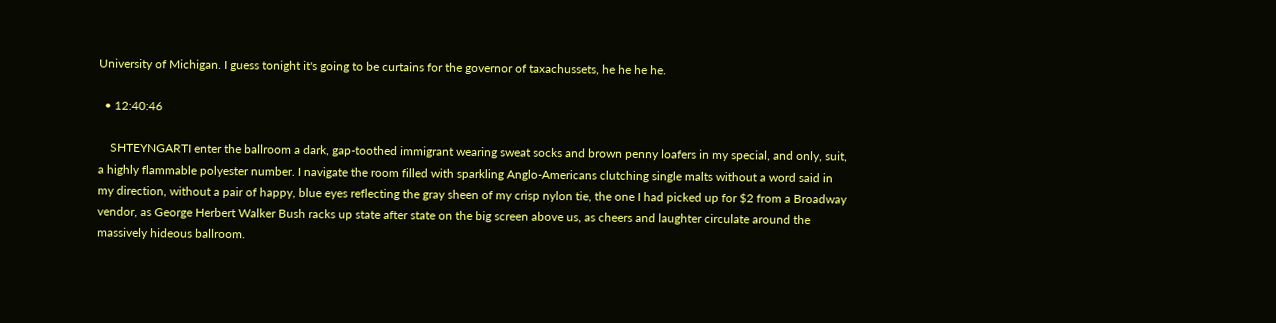University of Michigan. I guess tonight it's going to be curtains for the governor of taxachussets, he he he he.

  • 12:40:46

    SHTEYNGARTI enter the ballroom a dark, gap-toothed immigrant wearing sweat socks and brown penny loafers in my special, and only, suit, a highly flammable polyester number. I navigate the room filled with sparkling Anglo-Americans clutching single malts without a word said in my direction, without a pair of happy, blue eyes reflecting the gray sheen of my crisp nylon tie, the one I had picked up for $2 from a Broadway vendor, as George Herbert Walker Bush racks up state after state on the big screen above us, as cheers and laughter circulate around the massively hideous ballroom.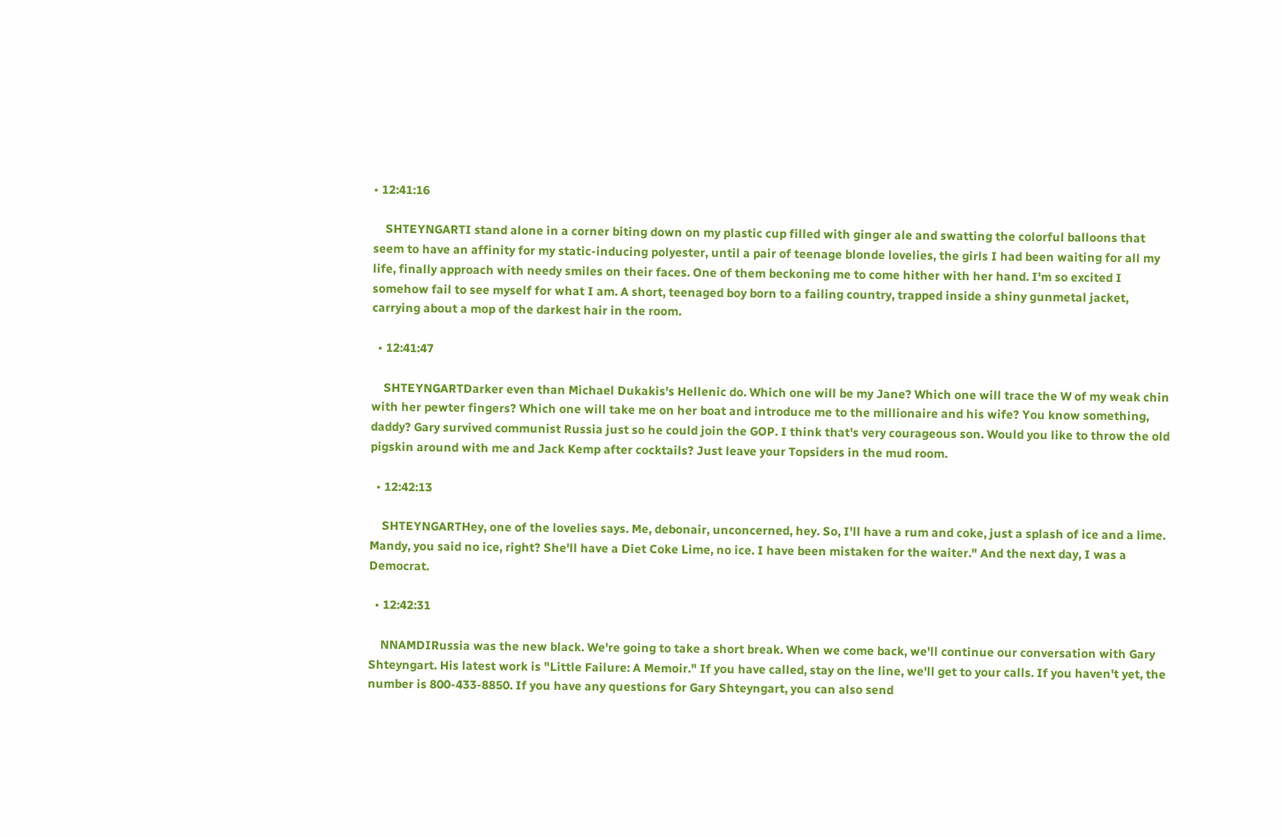• 12:41:16

    SHTEYNGARTI stand alone in a corner biting down on my plastic cup filled with ginger ale and swatting the colorful balloons that seem to have an affinity for my static-inducing polyester, until a pair of teenage blonde lovelies, the girls I had been waiting for all my life, finally approach with needy smiles on their faces. One of them beckoning me to come hither with her hand. I'm so excited I somehow fail to see myself for what I am. A short, teenaged boy born to a failing country, trapped inside a shiny gunmetal jacket, carrying about a mop of the darkest hair in the room.

  • 12:41:47

    SHTEYNGARTDarker even than Michael Dukakis's Hellenic do. Which one will be my Jane? Which one will trace the W of my weak chin with her pewter fingers? Which one will take me on her boat and introduce me to the millionaire and his wife? You know something, daddy? Gary survived communist Russia just so he could join the GOP. I think that's very courageous son. Would you like to throw the old pigskin around with me and Jack Kemp after cocktails? Just leave your Topsiders in the mud room.

  • 12:42:13

    SHTEYNGARTHey, one of the lovelies says. Me, debonair, unconcerned, hey. So, I'll have a rum and coke, just a splash of ice and a lime. Mandy, you said no ice, right? She'll have a Diet Coke Lime, no ice. I have been mistaken for the waiter." And the next day, I was a Democrat.

  • 12:42:31

    NNAMDIRussia was the new black. We're going to take a short break. When we come back, we'll continue our conversation with Gary Shteyngart. His latest work is "Little Failure: A Memoir." If you have called, stay on the line, we'll get to your calls. If you haven't yet, the number is 800-433-8850. If you have any questions for Gary Shteyngart, you can also send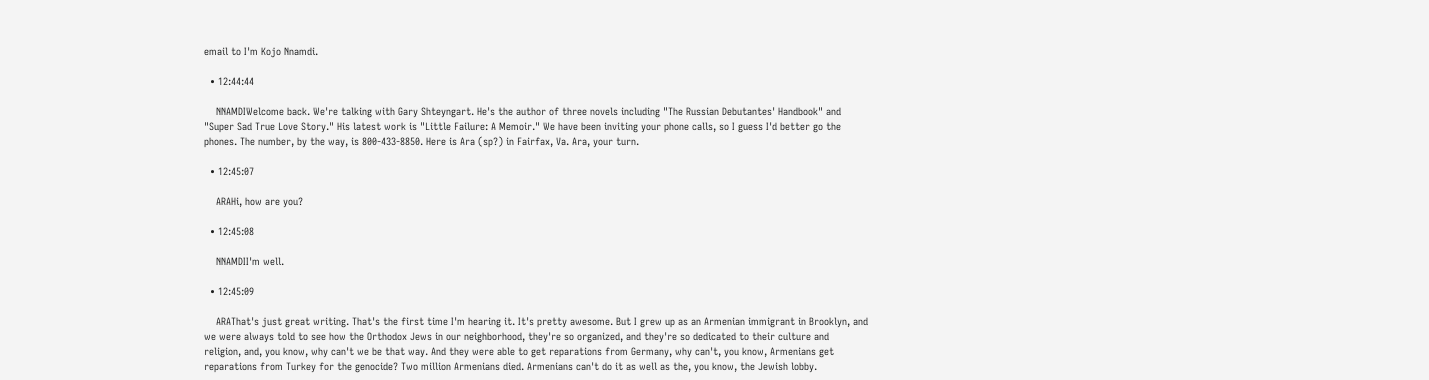email to I'm Kojo Nnamdi.

  • 12:44:44

    NNAMDIWelcome back. We're talking with Gary Shteyngart. He's the author of three novels including "The Russian Debutantes' Handbook" and "Super Sad True Love Story." His latest work is "Little Failure: A Memoir." We have been inviting your phone calls, so I guess I'd better go the phones. The number, by the way, is 800-433-8850. Here is Ara (sp?) in Fairfax, Va. Ara, your turn.

  • 12:45:07

    ARAHi, how are you?

  • 12:45:08

    NNAMDII'm well.

  • 12:45:09

    ARAThat's just great writing. That's the first time I'm hearing it. It's pretty awesome. But I grew up as an Armenian immigrant in Brooklyn, and we were always told to see how the Orthodox Jews in our neighborhood, they're so organized, and they're so dedicated to their culture and religion, and, you know, why can't we be that way. And they were able to get reparations from Germany, why can't, you know, Armenians get reparations from Turkey for the genocide? Two million Armenians died. Armenians can't do it as well as the, you know, the Jewish lobby.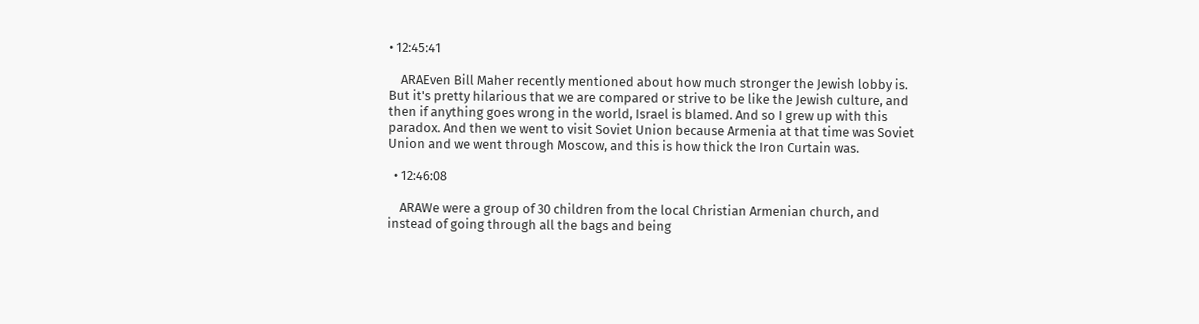• 12:45:41

    ARAEven Bill Maher recently mentioned about how much stronger the Jewish lobby is. But it's pretty hilarious that we are compared or strive to be like the Jewish culture, and then if anything goes wrong in the world, Israel is blamed. And so I grew up with this paradox. And then we went to visit Soviet Union because Armenia at that time was Soviet Union and we went through Moscow, and this is how thick the Iron Curtain was.

  • 12:46:08

    ARAWe were a group of 30 children from the local Christian Armenian church, and instead of going through all the bags and being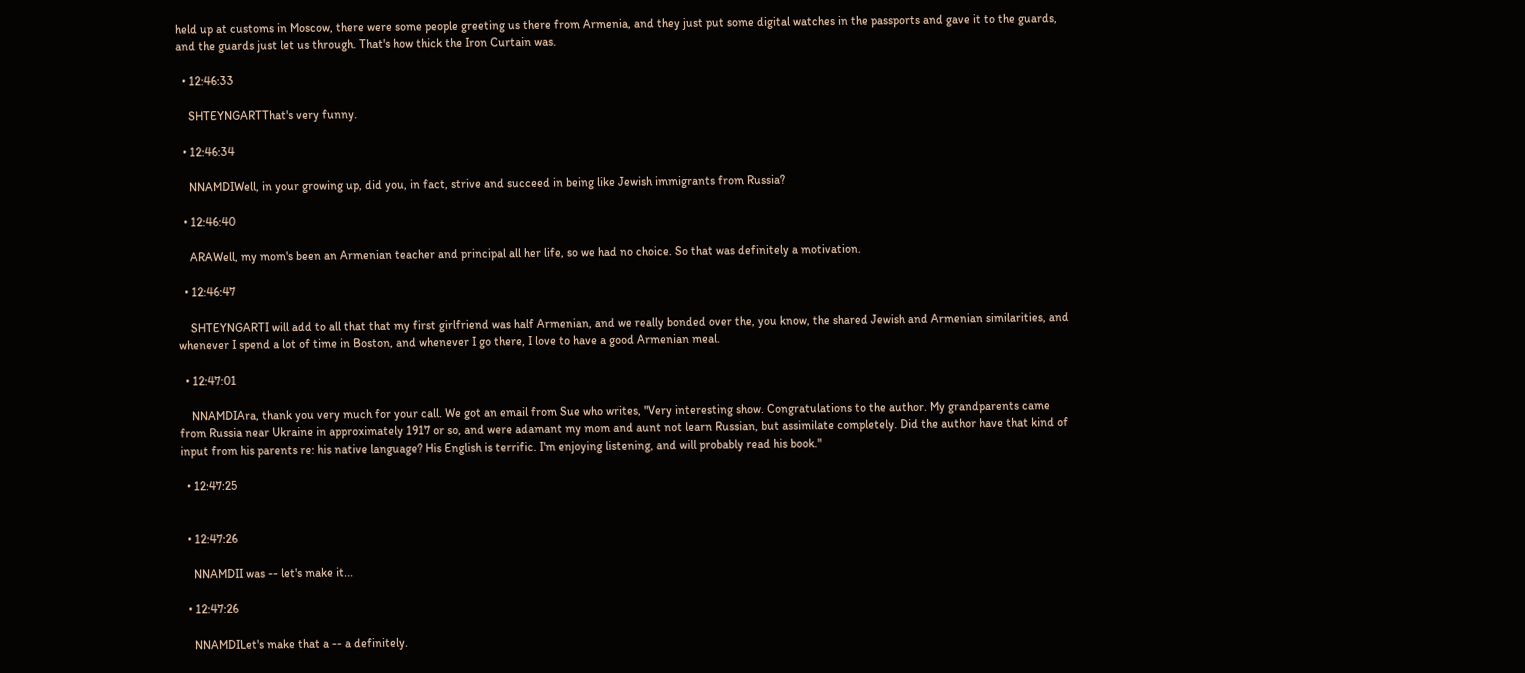held up at customs in Moscow, there were some people greeting us there from Armenia, and they just put some digital watches in the passports and gave it to the guards, and the guards just let us through. That's how thick the Iron Curtain was.

  • 12:46:33

    SHTEYNGARTThat's very funny.

  • 12:46:34

    NNAMDIWell, in your growing up, did you, in fact, strive and succeed in being like Jewish immigrants from Russia?

  • 12:46:40

    ARAWell, my mom's been an Armenian teacher and principal all her life, so we had no choice. So that was definitely a motivation.

  • 12:46:47

    SHTEYNGARTI will add to all that that my first girlfriend was half Armenian, and we really bonded over the, you know, the shared Jewish and Armenian similarities, and whenever I spend a lot of time in Boston, and whenever I go there, I love to have a good Armenian meal.

  • 12:47:01

    NNAMDIAra, thank you very much for your call. We got an email from Sue who writes, "Very interesting show. Congratulations to the author. My grandparents came from Russia near Ukraine in approximately 1917 or so, and were adamant my mom and aunt not learn Russian, but assimilate completely. Did the author have that kind of input from his parents re: his native language? His English is terrific. I'm enjoying listening, and will probably read his book."

  • 12:47:25


  • 12:47:26

    NNAMDII was -- let's make it...

  • 12:47:26

    NNAMDILet's make that a -- a definitely.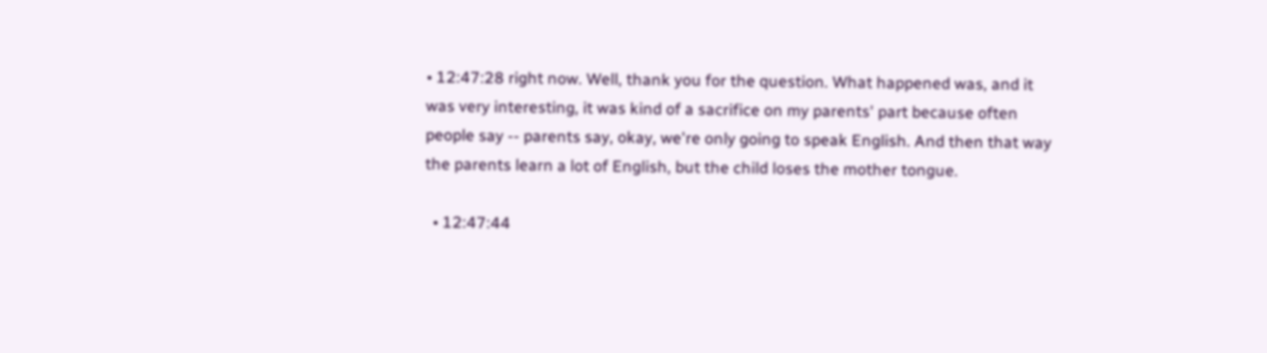• 12:47:28 right now. Well, thank you for the question. What happened was, and it was very interesting, it was kind of a sacrifice on my parents' part because often people say -- parents say, okay, we're only going to speak English. And then that way the parents learn a lot of English, but the child loses the mother tongue.

  • 12:47:44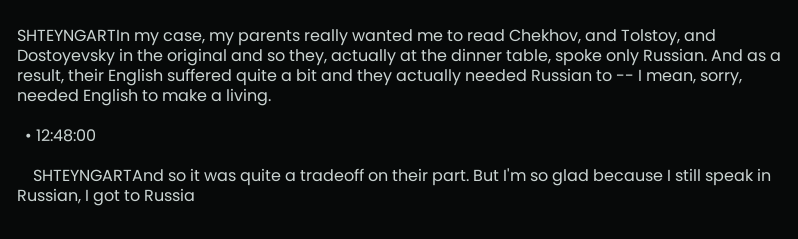SHTEYNGARTIn my case, my parents really wanted me to read Chekhov, and Tolstoy, and Dostoyevsky in the original and so they, actually at the dinner table, spoke only Russian. And as a result, their English suffered quite a bit and they actually needed Russian to -- I mean, sorry, needed English to make a living.

  • 12:48:00

    SHTEYNGARTAnd so it was quite a tradeoff on their part. But I'm so glad because I still speak in Russian, I got to Russia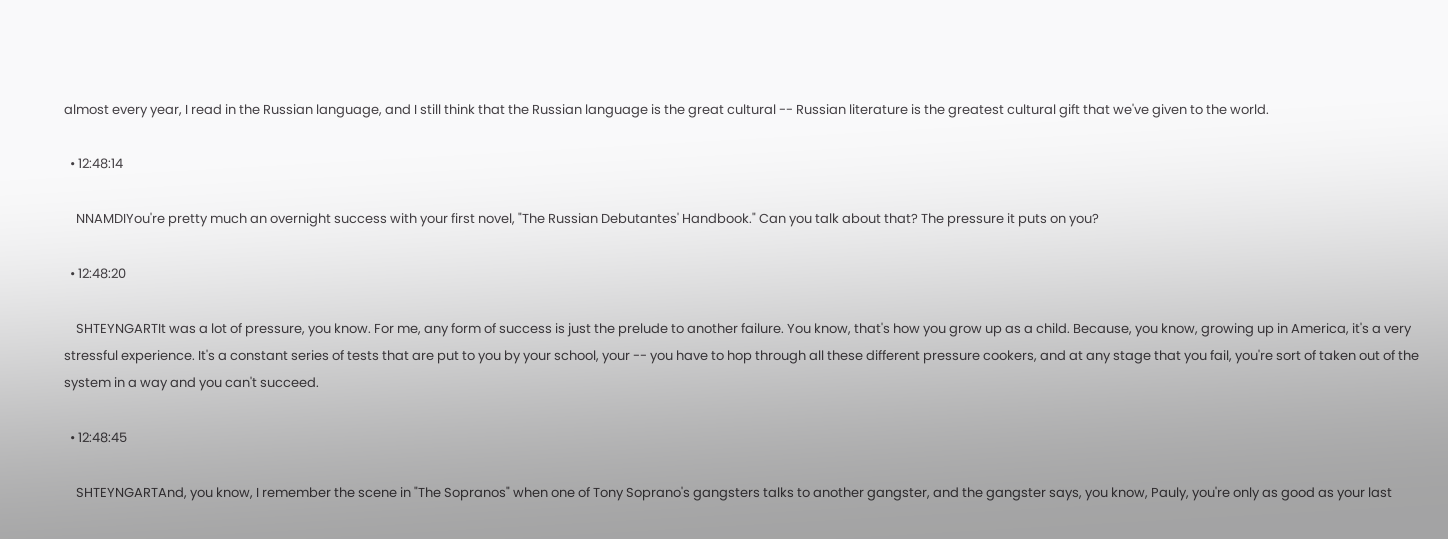almost every year, I read in the Russian language, and I still think that the Russian language is the great cultural -- Russian literature is the greatest cultural gift that we've given to the world.

  • 12:48:14

    NNAMDIYou're pretty much an overnight success with your first novel, "The Russian Debutantes' Handbook." Can you talk about that? The pressure it puts on you?

  • 12:48:20

    SHTEYNGARTIt was a lot of pressure, you know. For me, any form of success is just the prelude to another failure. You know, that's how you grow up as a child. Because, you know, growing up in America, it's a very stressful experience. It's a constant series of tests that are put to you by your school, your -- you have to hop through all these different pressure cookers, and at any stage that you fail, you're sort of taken out of the system in a way and you can't succeed.

  • 12:48:45

    SHTEYNGARTAnd, you know, I remember the scene in "The Sopranos" when one of Tony Soprano's gangsters talks to another gangster, and the gangster says, you know, Pauly, you're only as good as your last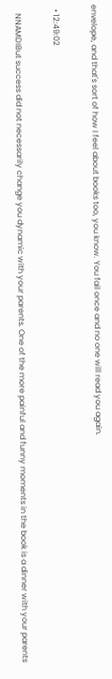envelope, and that's sort of how I feel about books too, you know. You fail once and no one will read you again.

  • 12:49:02

    NNAMDIBut success did not necessarily change you dynamic with your parents. One of the more painful and funny moments in the book is a dinner with your parents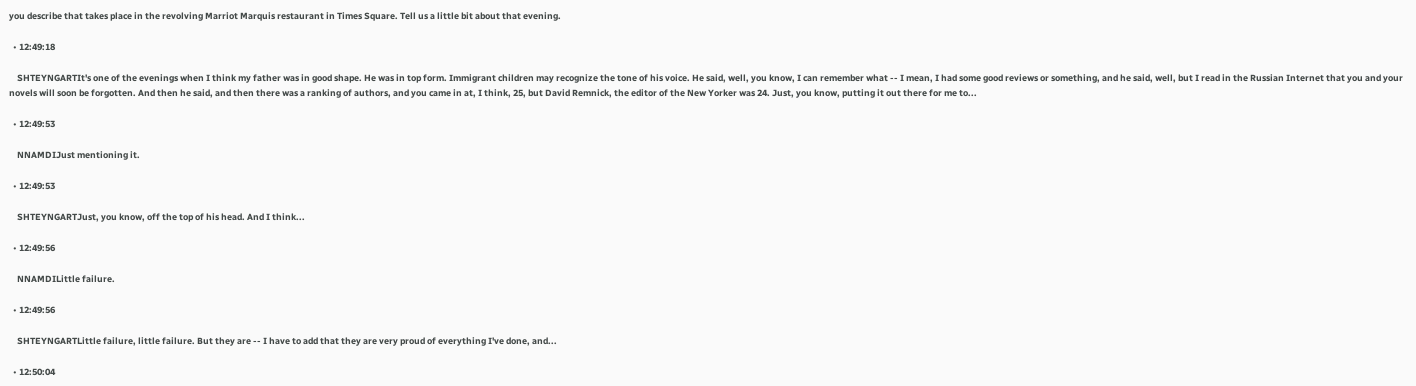you describe that takes place in the revolving Marriot Marquis restaurant in Times Square. Tell us a little bit about that evening.

  • 12:49:18

    SHTEYNGARTIt's one of the evenings when I think my father was in good shape. He was in top form. Immigrant children may recognize the tone of his voice. He said, well, you know, I can remember what -- I mean, I had some good reviews or something, and he said, well, but I read in the Russian Internet that you and your novels will soon be forgotten. And then he said, and then there was a ranking of authors, and you came in at, I think, 25, but David Remnick, the editor of the New Yorker was 24. Just, you know, putting it out there for me to...

  • 12:49:53

    NNAMDIJust mentioning it.

  • 12:49:53

    SHTEYNGARTJust, you know, off the top of his head. And I think...

  • 12:49:56

    NNAMDILittle failure.

  • 12:49:56

    SHTEYNGARTLittle failure, little failure. But they are -- I have to add that they are very proud of everything I've done, and...

  • 12:50:04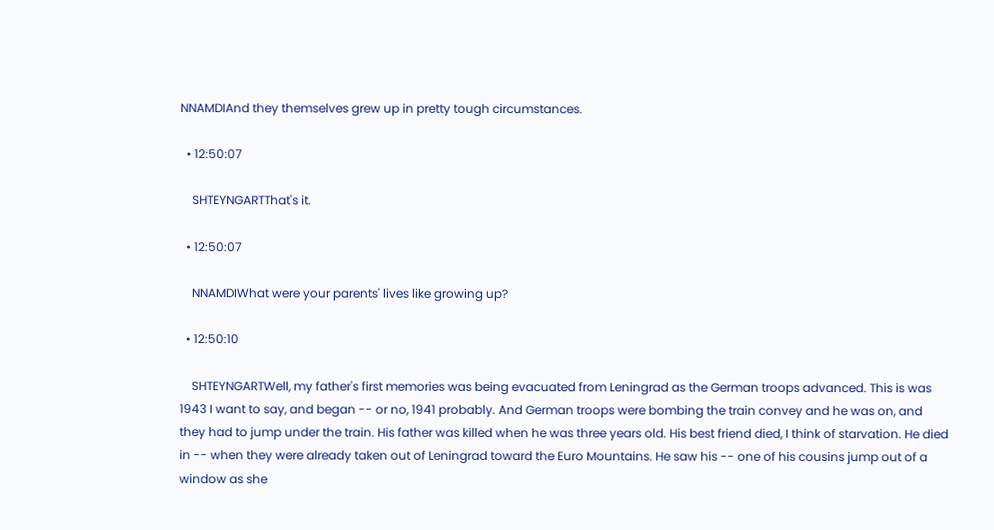NNAMDIAnd they themselves grew up in pretty tough circumstances.

  • 12:50:07

    SHTEYNGARTThat's it.

  • 12:50:07

    NNAMDIWhat were your parents' lives like growing up?

  • 12:50:10

    SHTEYNGARTWell, my father's first memories was being evacuated from Leningrad as the German troops advanced. This is was 1943 I want to say, and began -- or no, 1941 probably. And German troops were bombing the train convey and he was on, and they had to jump under the train. His father was killed when he was three years old. His best friend died, I think of starvation. He died in -- when they were already taken out of Leningrad toward the Euro Mountains. He saw his -- one of his cousins jump out of a window as she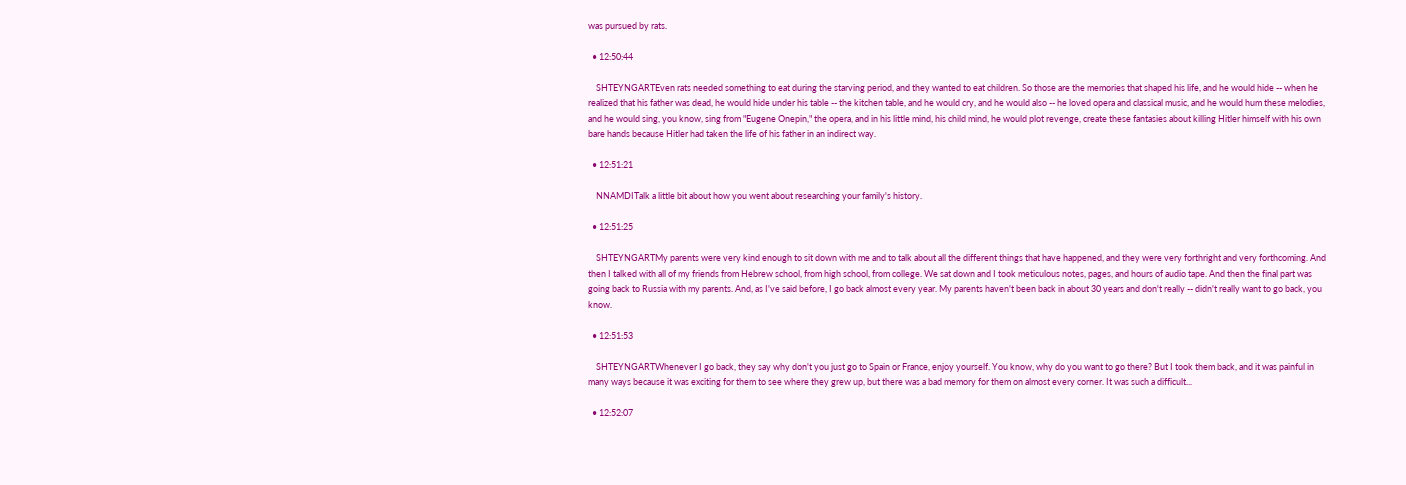was pursued by rats.

  • 12:50:44

    SHTEYNGARTEven rats needed something to eat during the starving period, and they wanted to eat children. So those are the memories that shaped his life, and he would hide -- when he realized that his father was dead, he would hide under his table -- the kitchen table, and he would cry, and he would also -- he loved opera and classical music, and he would hum these melodies, and he would sing, you know, sing from "Eugene Onepin," the opera, and in his little mind, his child mind, he would plot revenge, create these fantasies about killing Hitler himself with his own bare hands because Hitler had taken the life of his father in an indirect way.

  • 12:51:21

    NNAMDITalk a little bit about how you went about researching your family's history.

  • 12:51:25

    SHTEYNGARTMy parents were very kind enough to sit down with me and to talk about all the different things that have happened, and they were very forthright and very forthcoming. And then I talked with all of my friends from Hebrew school, from high school, from college. We sat down and I took meticulous notes, pages, and hours of audio tape. And then the final part was going back to Russia with my parents. And, as I've said before, I go back almost every year. My parents haven't been back in about 30 years and don't really -- didn't really want to go back, you know.

  • 12:51:53

    SHTEYNGARTWhenever I go back, they say why don't you just go to Spain or France, enjoy yourself. You know, why do you want to go there? But I took them back, and it was painful in many ways because it was exciting for them to see where they grew up, but there was a bad memory for them on almost every corner. It was such a difficult...

  • 12:52:07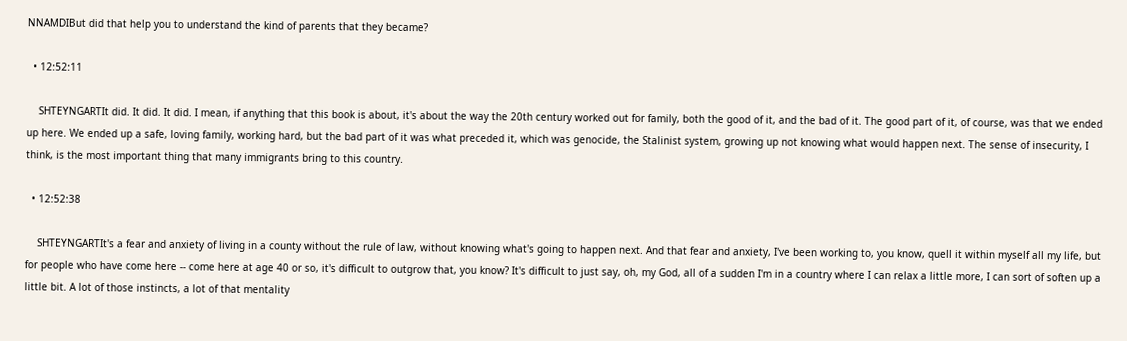NNAMDIBut did that help you to understand the kind of parents that they became?

  • 12:52:11

    SHTEYNGARTIt did. It did. It did. I mean, if anything that this book is about, it's about the way the 20th century worked out for family, both the good of it, and the bad of it. The good part of it, of course, was that we ended up here. We ended up a safe, loving family, working hard, but the bad part of it was what preceded it, which was genocide, the Stalinist system, growing up not knowing what would happen next. The sense of insecurity, I think, is the most important thing that many immigrants bring to this country.

  • 12:52:38

    SHTEYNGARTIt's a fear and anxiety of living in a county without the rule of law, without knowing what's going to happen next. And that fear and anxiety, I've been working to, you know, quell it within myself all my life, but for people who have come here -- come here at age 40 or so, it's difficult to outgrow that, you know? It's difficult to just say, oh, my God, all of a sudden I'm in a country where I can relax a little more, I can sort of soften up a little bit. A lot of those instincts, a lot of that mentality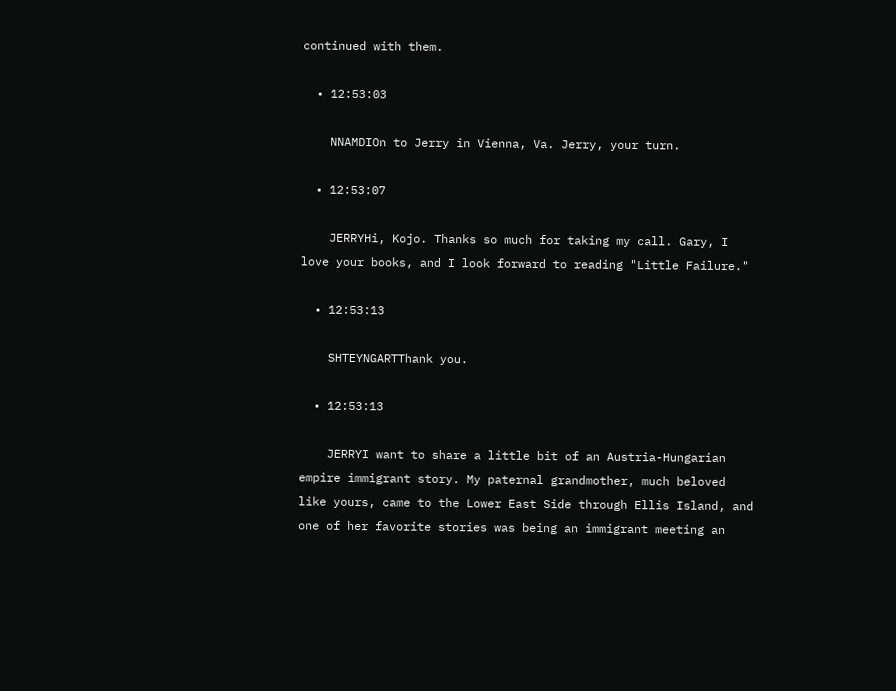continued with them.

  • 12:53:03

    NNAMDIOn to Jerry in Vienna, Va. Jerry, your turn.

  • 12:53:07

    JERRYHi, Kojo. Thanks so much for taking my call. Gary, I love your books, and I look forward to reading "Little Failure."

  • 12:53:13

    SHTEYNGARTThank you.

  • 12:53:13

    JERRYI want to share a little bit of an Austria-Hungarian empire immigrant story. My paternal grandmother, much beloved like yours, came to the Lower East Side through Ellis Island, and one of her favorite stories was being an immigrant meeting an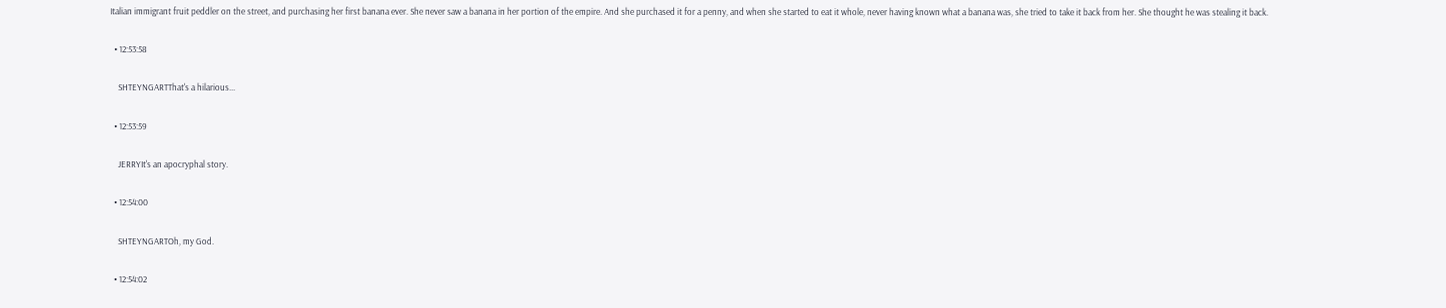Italian immigrant fruit peddler on the street, and purchasing her first banana ever. She never saw a banana in her portion of the empire. And she purchased it for a penny, and when she started to eat it whole, never having known what a banana was, she tried to take it back from her. She thought he was stealing it back.

  • 12:53:58

    SHTEYNGARTThat's a hilarious...

  • 12:53:59

    JERRYIt's an apocryphal story.

  • 12:54:00

    SHTEYNGARTOh, my God.

  • 12:54:02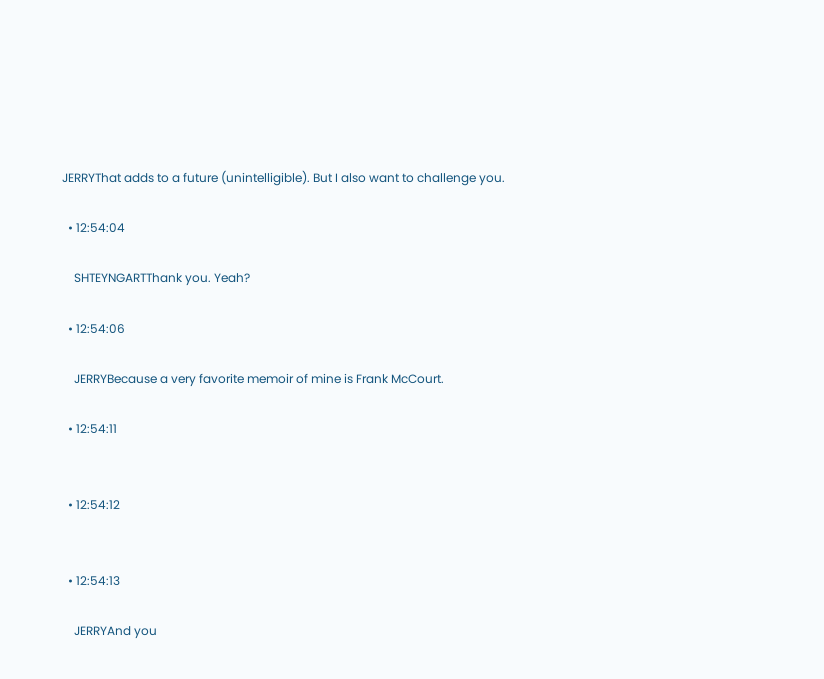JERRYThat adds to a future (unintelligible). But I also want to challenge you.

  • 12:54:04

    SHTEYNGARTThank you. Yeah?

  • 12:54:06

    JERRYBecause a very favorite memoir of mine is Frank McCourt.

  • 12:54:11


  • 12:54:12


  • 12:54:13

    JERRYAnd you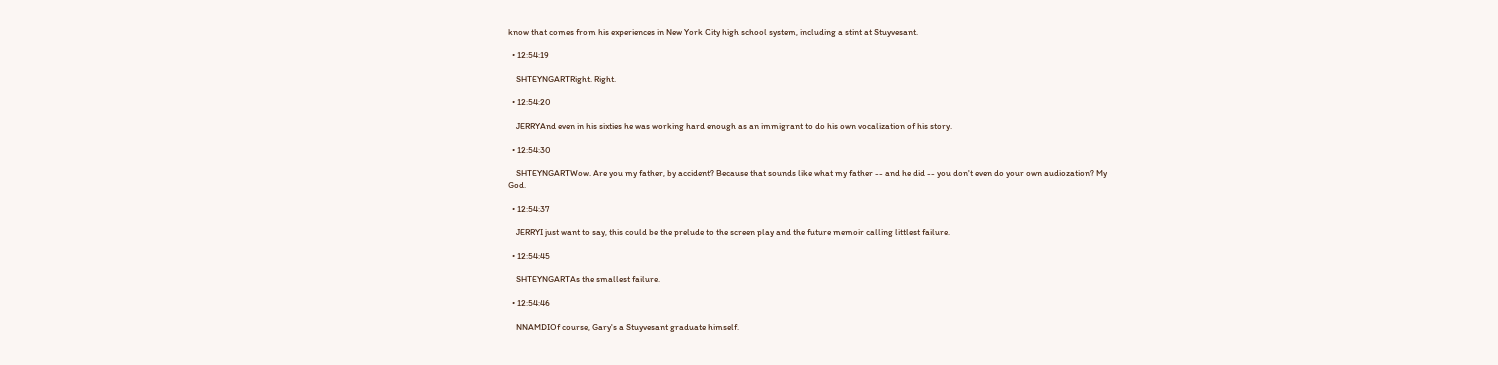know that comes from his experiences in New York City high school system, including a stint at Stuyvesant.

  • 12:54:19

    SHTEYNGARTRight. Right.

  • 12:54:20

    JERRYAnd even in his sixties he was working hard enough as an immigrant to do his own vocalization of his story.

  • 12:54:30

    SHTEYNGARTWow. Are you my father, by accident? Because that sounds like what my father -- and he did -- you don't even do your own audiozation? My God.

  • 12:54:37

    JERRYI just want to say, this could be the prelude to the screen play and the future memoir calling littlest failure.

  • 12:54:45

    SHTEYNGARTAs the smallest failure.

  • 12:54:46

    NNAMDIOf course, Gary's a Stuyvesant graduate himself.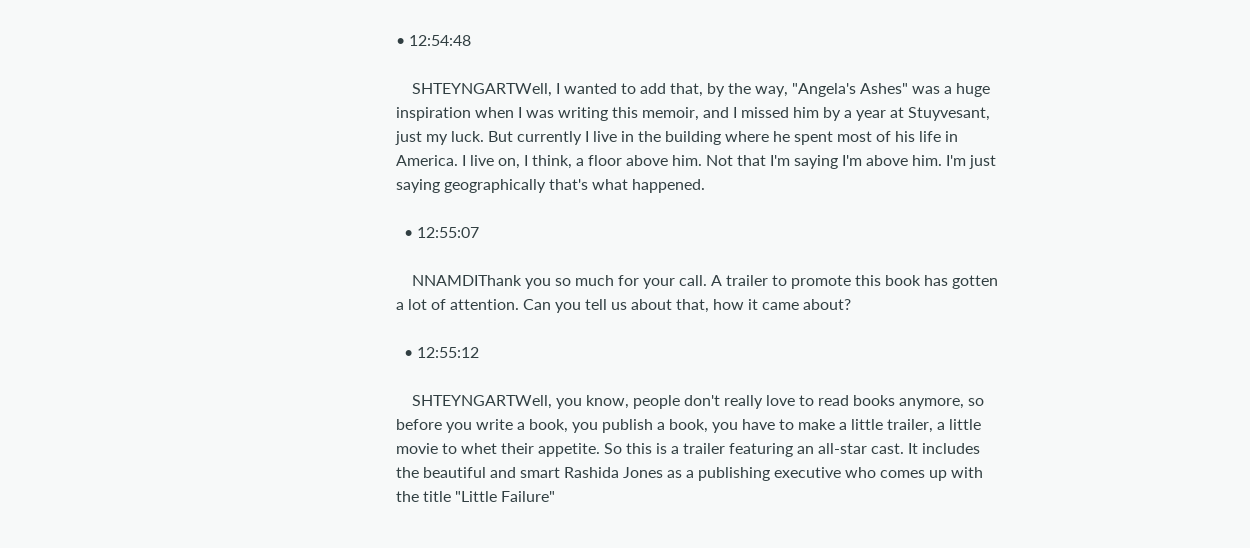• 12:54:48

    SHTEYNGARTWell, I wanted to add that, by the way, "Angela's Ashes" was a huge inspiration when I was writing this memoir, and I missed him by a year at Stuyvesant, just my luck. But currently I live in the building where he spent most of his life in America. I live on, I think, a floor above him. Not that I'm saying I'm above him. I'm just saying geographically that's what happened.

  • 12:55:07

    NNAMDIThank you so much for your call. A trailer to promote this book has gotten a lot of attention. Can you tell us about that, how it came about?

  • 12:55:12

    SHTEYNGARTWell, you know, people don't really love to read books anymore, so before you write a book, you publish a book, you have to make a little trailer, a little movie to whet their appetite. So this is a trailer featuring an all-star cast. It includes the beautiful and smart Rashida Jones as a publishing executive who comes up with the title "Little Failure"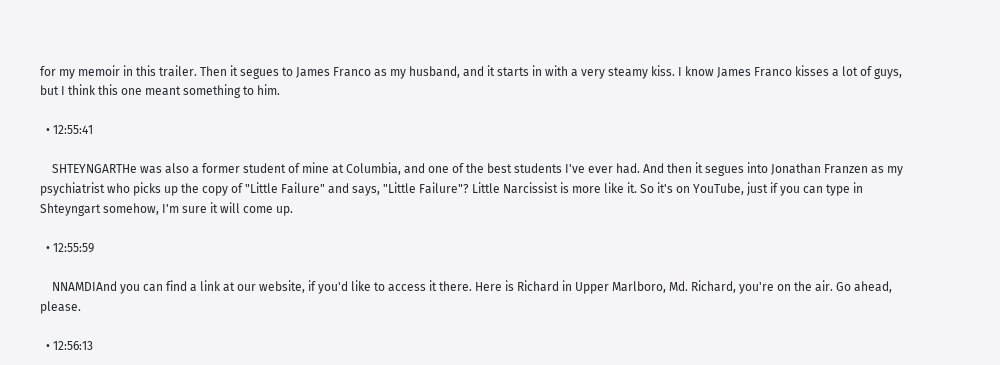for my memoir in this trailer. Then it segues to James Franco as my husband, and it starts in with a very steamy kiss. I know James Franco kisses a lot of guys, but I think this one meant something to him.

  • 12:55:41

    SHTEYNGARTHe was also a former student of mine at Columbia, and one of the best students I've ever had. And then it segues into Jonathan Franzen as my psychiatrist who picks up the copy of "Little Failure" and says, "Little Failure"? Little Narcissist is more like it. So it's on YouTube, just if you can type in Shteyngart somehow, I'm sure it will come up.

  • 12:55:59

    NNAMDIAnd you can find a link at our website, if you'd like to access it there. Here is Richard in Upper Marlboro, Md. Richard, you're on the air. Go ahead, please.

  • 12:56:13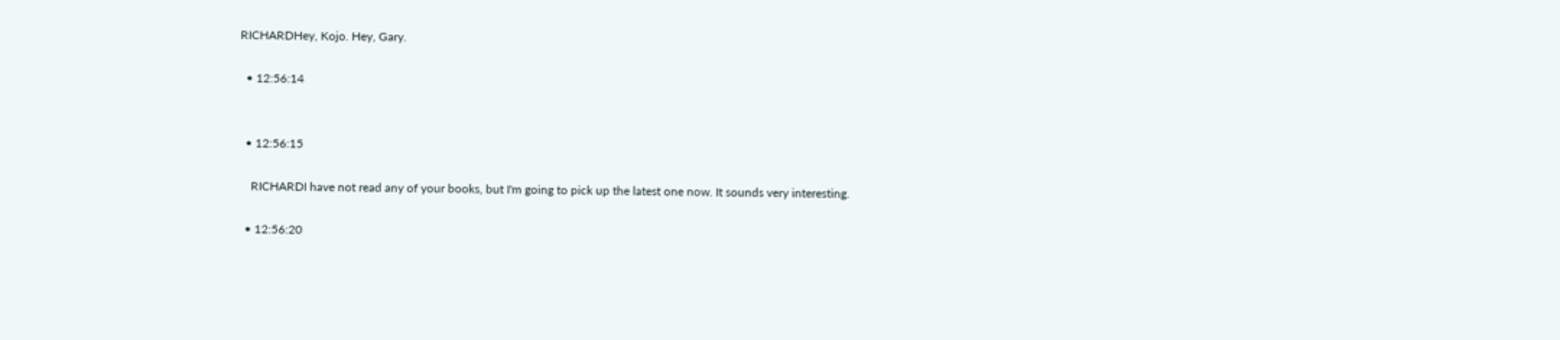RICHARDHey, Kojo. Hey, Gary.

  • 12:56:14


  • 12:56:15

    RICHARDI have not read any of your books, but I'm going to pick up the latest one now. It sounds very interesting.

  • 12:56:20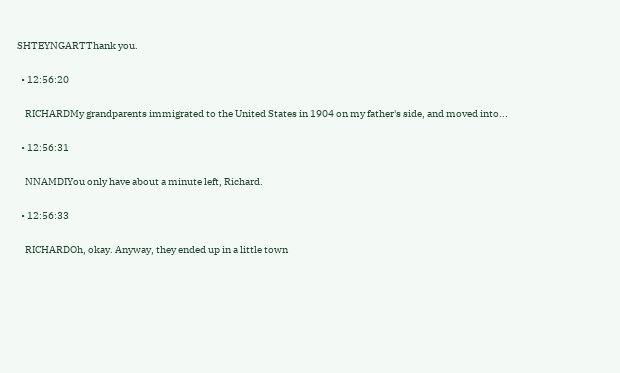SHTEYNGARTThank you.

  • 12:56:20

    RICHARDMy grandparents immigrated to the United States in 1904 on my father's side, and moved into...

  • 12:56:31

    NNAMDIYou only have about a minute left, Richard.

  • 12:56:33

    RICHARDOh, okay. Anyway, they ended up in a little town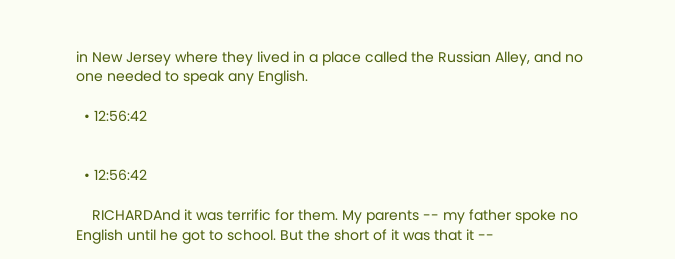in New Jersey where they lived in a place called the Russian Alley, and no one needed to speak any English.

  • 12:56:42


  • 12:56:42

    RICHARDAnd it was terrific for them. My parents -- my father spoke no English until he got to school. But the short of it was that it --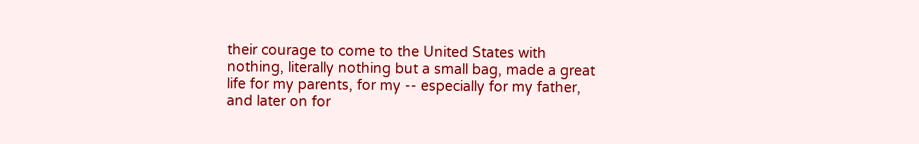their courage to come to the United States with nothing, literally nothing but a small bag, made a great life for my parents, for my -- especially for my father, and later on for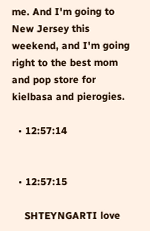me. And I'm going to New Jersey this weekend, and I'm going right to the best mom and pop store for kielbasa and pierogies.

  • 12:57:14


  • 12:57:15

    SHTEYNGARTI love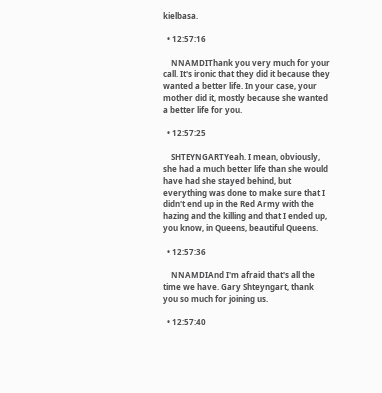kielbasa.

  • 12:57:16

    NNAMDIThank you very much for your call. It's ironic that they did it because they wanted a better life. In your case, your mother did it, mostly because she wanted a better life for you.

  • 12:57:25

    SHTEYNGARTYeah. I mean, obviously, she had a much better life than she would have had she stayed behind, but everything was done to make sure that I didn't end up in the Red Army with the hazing and the killing and that I ended up, you know, in Queens, beautiful Queens.

  • 12:57:36

    NNAMDIAnd I'm afraid that's all the time we have. Gary Shteyngart, thank you so much for joining us.

  • 12:57:40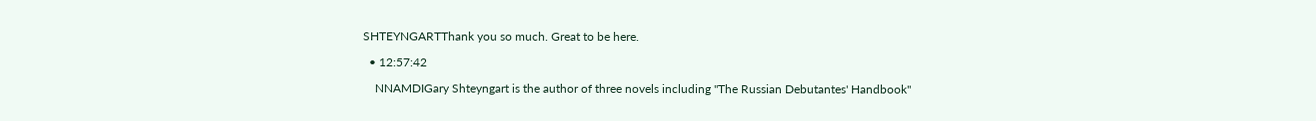SHTEYNGARTThank you so much. Great to be here.

  • 12:57:42

    NNAMDIGary Shteyngart is the author of three novels including "The Russian Debutantes' Handbook"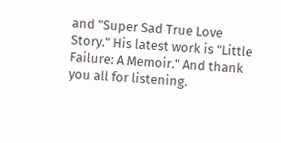and "Super Sad True Love Story." His latest work is "Little Failure: A Memoir." And thank you all for listening.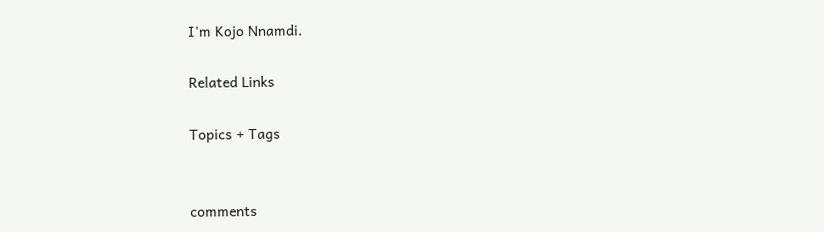I'm Kojo Nnamdi.

Related Links

Topics + Tags


comments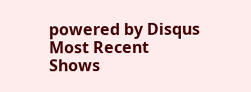powered by Disqus
Most Recent Shows